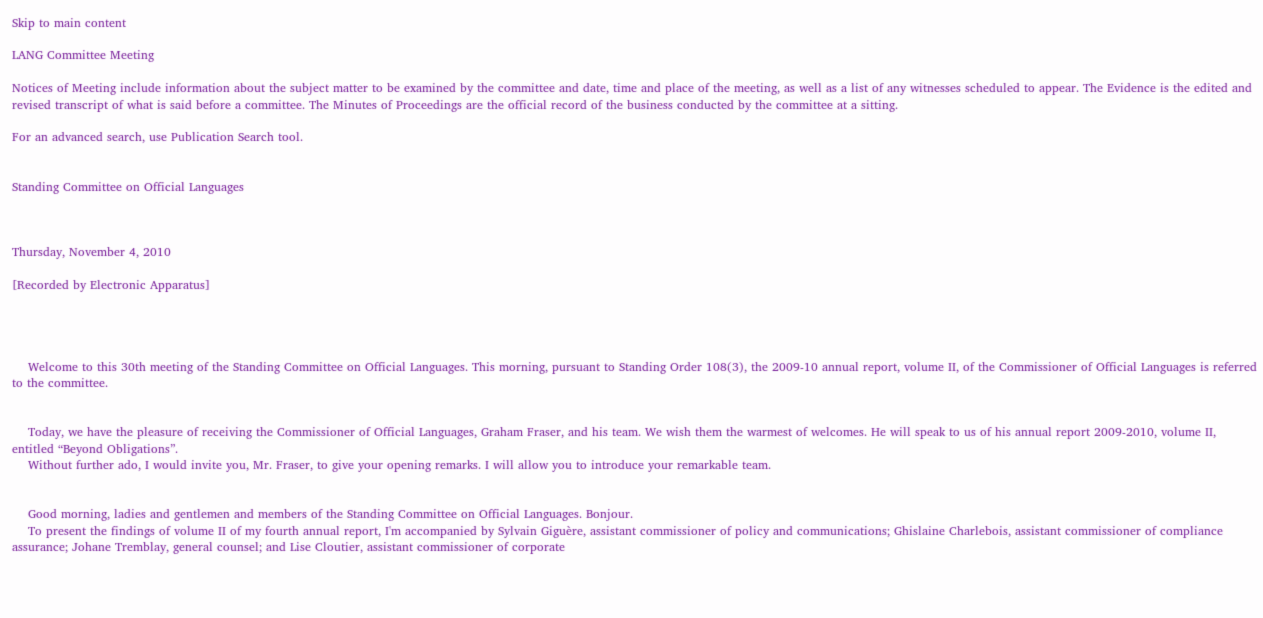Skip to main content

LANG Committee Meeting

Notices of Meeting include information about the subject matter to be examined by the committee and date, time and place of the meeting, as well as a list of any witnesses scheduled to appear. The Evidence is the edited and revised transcript of what is said before a committee. The Minutes of Proceedings are the official record of the business conducted by the committee at a sitting.

For an advanced search, use Publication Search tool.


Standing Committee on Official Languages



Thursday, November 4, 2010

[Recorded by Electronic Apparatus]




    Welcome to this 30th meeting of the Standing Committee on Official Languages. This morning, pursuant to Standing Order 108(3), the 2009-10 annual report, volume II, of the Commissioner of Official Languages is referred to the committee.


    Today, we have the pleasure of receiving the Commissioner of Official Languages, Graham Fraser, and his team. We wish them the warmest of welcomes. He will speak to us of his annual report 2009-2010, volume II, entitled “Beyond Obligations”.
    Without further ado, I would invite you, Mr. Fraser, to give your opening remarks. I will allow you to introduce your remarkable team.


    Good morning, ladies and gentlemen and members of the Standing Committee on Official Languages. Bonjour.
    To present the findings of volume II of my fourth annual report, I'm accompanied by Sylvain Giguère, assistant commissioner of policy and communications; Ghislaine Charlebois, assistant commissioner of compliance assurance; Johane Tremblay, general counsel; and Lise Cloutier, assistant commissioner of corporate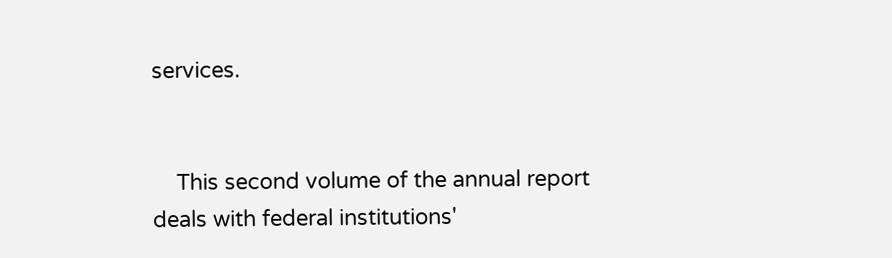services.


    This second volume of the annual report deals with federal institutions'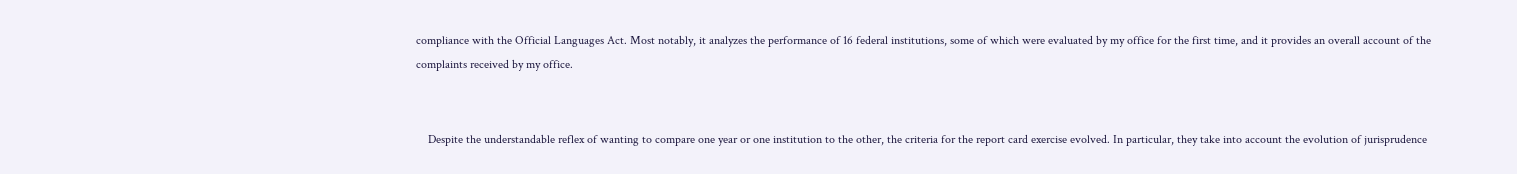compliance with the Official Languages Act. Most notably, it analyzes the performance of 16 federal institutions, some of which were evaluated by my office for the first time, and it provides an overall account of the complaints received by my office.


    Despite the understandable reflex of wanting to compare one year or one institution to the other, the criteria for the report card exercise evolved. In particular, they take into account the evolution of jurisprudence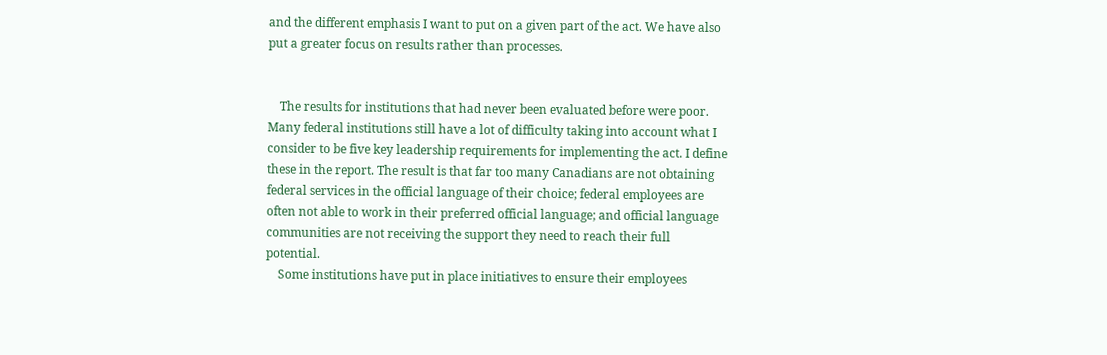and the different emphasis I want to put on a given part of the act. We have also put a greater focus on results rather than processes.


    The results for institutions that had never been evaluated before were poor. Many federal institutions still have a lot of difficulty taking into account what I consider to be five key leadership requirements for implementing the act. I define these in the report. The result is that far too many Canadians are not obtaining federal services in the official language of their choice; federal employees are often not able to work in their preferred official language; and official language communities are not receiving the support they need to reach their full potential.
    Some institutions have put in place initiatives to ensure their employees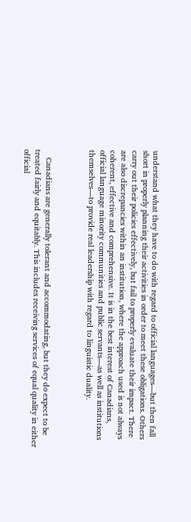understand what they have to do with regard to official languages—but then fall short in properly planning their activities in order to meet these obligations. Others carry out their policies effectively, but fail to properly evaluate their impact. There are also discrepancies within an institution, where the approach used is not always coherent, effective and comprehensive. It is in the best interest of Canadians, official language minority communities and public servants—as well as institutions themselves—to provide real leadership with regard to linguistic duality.



    Canadians are generally tolerant and accommodating, but they do expect to be treated fairly and equitably. This includes receiving services of equal quality in either official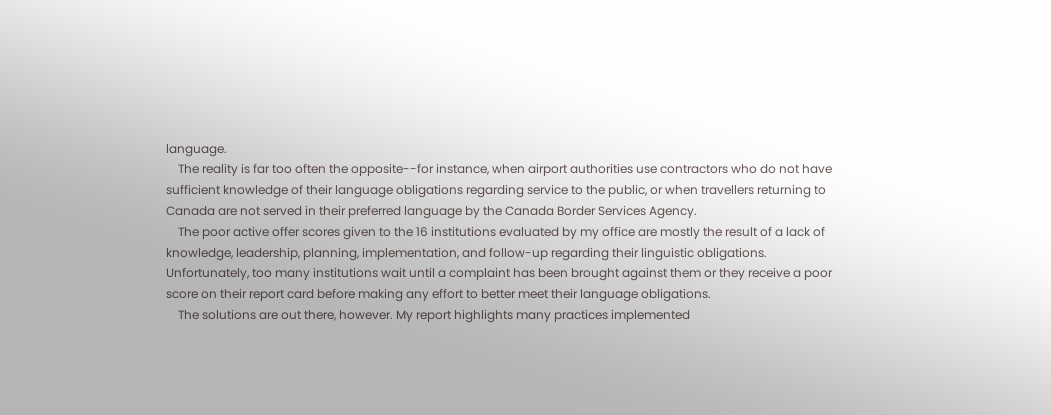language.
    The reality is far too often the opposite--for instance, when airport authorities use contractors who do not have sufficient knowledge of their language obligations regarding service to the public, or when travellers returning to Canada are not served in their preferred language by the Canada Border Services Agency.
    The poor active offer scores given to the 16 institutions evaluated by my office are mostly the result of a lack of knowledge, leadership, planning, implementation, and follow-up regarding their linguistic obligations. Unfortunately, too many institutions wait until a complaint has been brought against them or they receive a poor score on their report card before making any effort to better meet their language obligations.
    The solutions are out there, however. My report highlights many practices implemented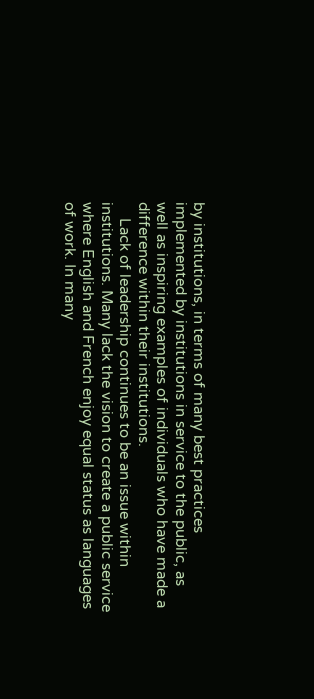by institutions, in terms of many best practices implemented by institutions in service to the public, as well as inspiring examples of individuals who have made a difference within their institutions.
    Lack of leadership continues to be an issue within institutions. Many lack the vision to create a public service where English and French enjoy equal status as languages of work. In many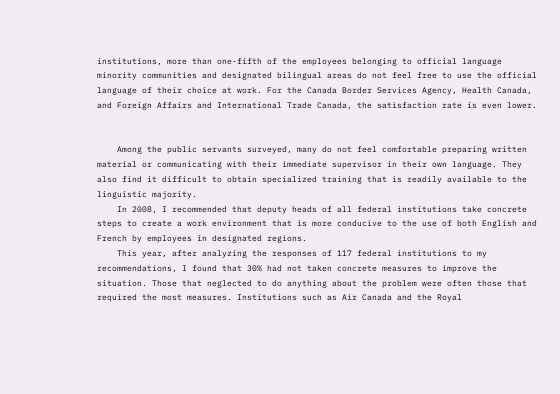institutions, more than one-fifth of the employees belonging to official language minority communities and designated bilingual areas do not feel free to use the official language of their choice at work. For the Canada Border Services Agency, Health Canada, and Foreign Affairs and International Trade Canada, the satisfaction rate is even lower.


    Among the public servants surveyed, many do not feel comfortable preparing written material or communicating with their immediate supervisor in their own language. They also find it difficult to obtain specialized training that is readily available to the linguistic majority.
    In 2008, I recommended that deputy heads of all federal institutions take concrete steps to create a work environment that is more conducive to the use of both English and French by employees in designated regions.
    This year, after analyzing the responses of 117 federal institutions to my recommendations, I found that 30% had not taken concrete measures to improve the situation. Those that neglected to do anything about the problem were often those that required the most measures. Institutions such as Air Canada and the Royal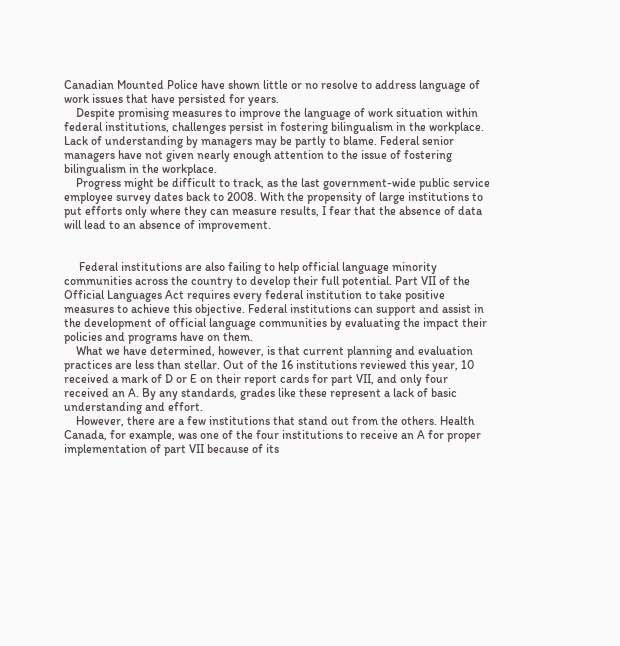Canadian Mounted Police have shown little or no resolve to address language of work issues that have persisted for years.
    Despite promising measures to improve the language of work situation within federal institutions, challenges persist in fostering bilingualism in the workplace. Lack of understanding by managers may be partly to blame. Federal senior managers have not given nearly enough attention to the issue of fostering bilingualism in the workplace.
    Progress might be difficult to track, as the last government-wide public service employee survey dates back to 2008. With the propensity of large institutions to put efforts only where they can measure results, I fear that the absence of data will lead to an absence of improvement.


     Federal institutions are also failing to help official language minority communities across the country to develop their full potential. Part VII of the Official Languages Act requires every federal institution to take positive measures to achieve this objective. Federal institutions can support and assist in the development of official language communities by evaluating the impact their policies and programs have on them.
    What we have determined, however, is that current planning and evaluation practices are less than stellar. Out of the 16 institutions reviewed this year, 10 received a mark of D or E on their report cards for part VII, and only four received an A. By any standards, grades like these represent a lack of basic understanding and effort.
    However, there are a few institutions that stand out from the others. Health Canada, for example, was one of the four institutions to receive an A for proper implementation of part VII because of its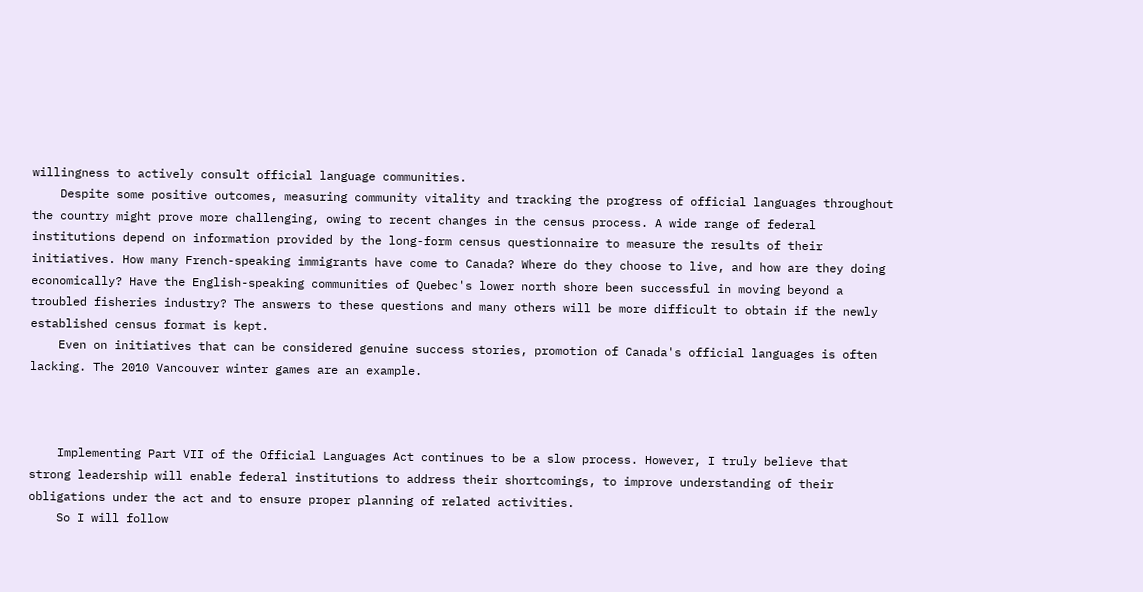willingness to actively consult official language communities.
    Despite some positive outcomes, measuring community vitality and tracking the progress of official languages throughout the country might prove more challenging, owing to recent changes in the census process. A wide range of federal institutions depend on information provided by the long-form census questionnaire to measure the results of their initiatives. How many French-speaking immigrants have come to Canada? Where do they choose to live, and how are they doing economically? Have the English-speaking communities of Quebec's lower north shore been successful in moving beyond a troubled fisheries industry? The answers to these questions and many others will be more difficult to obtain if the newly established census format is kept.
    Even on initiatives that can be considered genuine success stories, promotion of Canada's official languages is often lacking. The 2010 Vancouver winter games are an example.



    Implementing Part VII of the Official Languages Act continues to be a slow process. However, I truly believe that strong leadership will enable federal institutions to address their shortcomings, to improve understanding of their obligations under the act and to ensure proper planning of related activities.
    So I will follow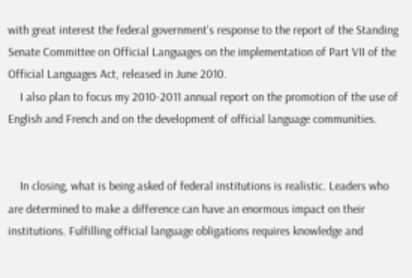with great interest the federal government's response to the report of the Standing Senate Committee on Official Languages on the implementation of Part VII of the Official Languages Act, released in June 2010.
    I also plan to focus my 2010-2011 annual report on the promotion of the use of English and French and on the development of official language communities.


    In closing, what is being asked of federal institutions is realistic. Leaders who are determined to make a difference can have an enormous impact on their institutions. Fulfilling official language obligations requires knowledge and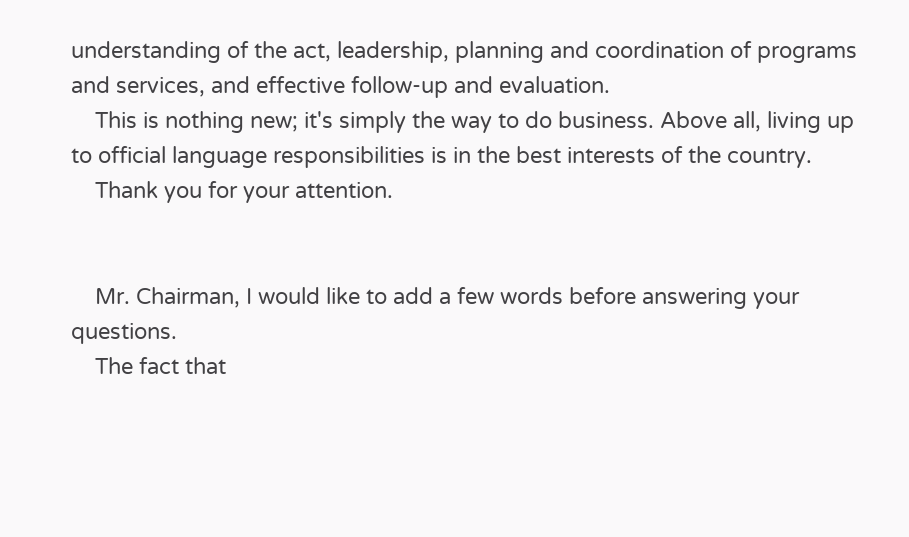understanding of the act, leadership, planning and coordination of programs and services, and effective follow-up and evaluation.
    This is nothing new; it's simply the way to do business. Above all, living up to official language responsibilities is in the best interests of the country.
    Thank you for your attention.


    Mr. Chairman, I would like to add a few words before answering your questions.
    The fact that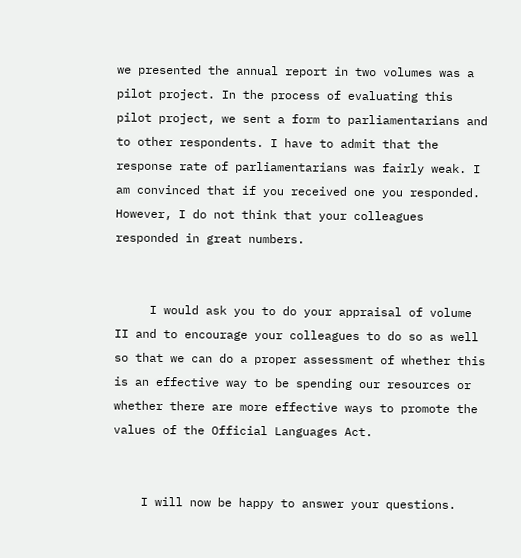we presented the annual report in two volumes was a pilot project. In the process of evaluating this pilot project, we sent a form to parliamentarians and to other respondents. I have to admit that the response rate of parliamentarians was fairly weak. I am convinced that if you received one you responded. However, I do not think that your colleagues responded in great numbers.


     I would ask you to do your appraisal of volume II and to encourage your colleagues to do so as well so that we can do a proper assessment of whether this is an effective way to be spending our resources or whether there are more effective ways to promote the values of the Official Languages Act.


    I will now be happy to answer your questions.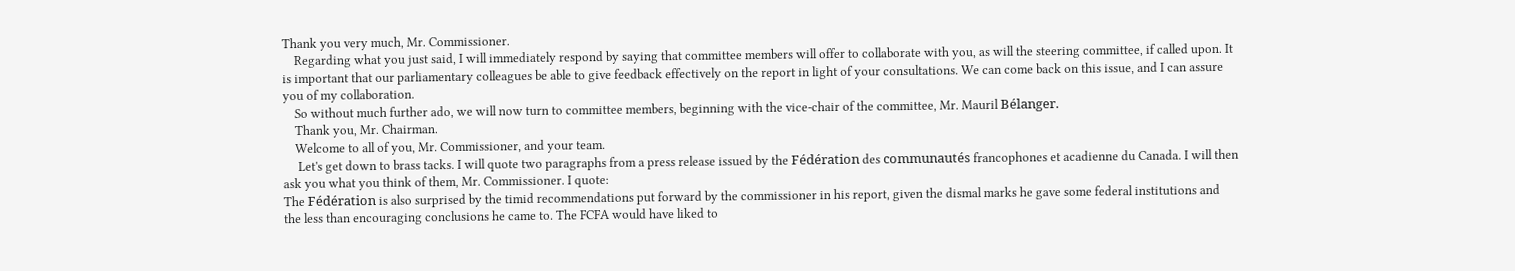Thank you very much, Mr. Commissioner.
    Regarding what you just said, I will immediately respond by saying that committee members will offer to collaborate with you, as will the steering committee, if called upon. It is important that our parliamentary colleagues be able to give feedback effectively on the report in light of your consultations. We can come back on this issue, and I can assure you of my collaboration.
    So without much further ado, we will now turn to committee members, beginning with the vice-chair of the committee, Mr. Mauril Bélanger.
    Thank you, Mr. Chairman.
    Welcome to all of you, Mr. Commissioner, and your team.
     Let's get down to brass tacks. I will quote two paragraphs from a press release issued by the Fédération des communautés francophones et acadienne du Canada. I will then ask you what you think of them, Mr. Commissioner. I quote:
The Fédération is also surprised by the timid recommendations put forward by the commissioner in his report, given the dismal marks he gave some federal institutions and the less than encouraging conclusions he came to. The FCFA would have liked to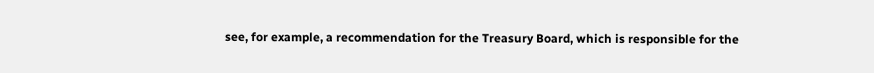see, for example, a recommendation for the Treasury Board, which is responsible for the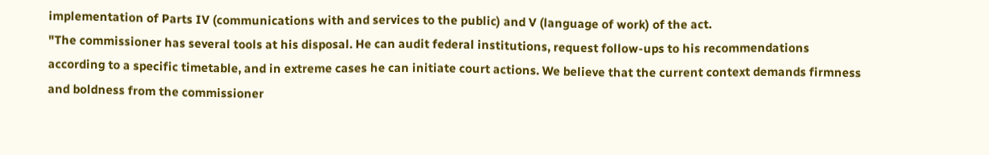implementation of Parts IV (communications with and services to the public) and V (language of work) of the act.
"The commissioner has several tools at his disposal. He can audit federal institutions, request follow-ups to his recommendations according to a specific timetable, and in extreme cases he can initiate court actions. We believe that the current context demands firmness and boldness from the commissioner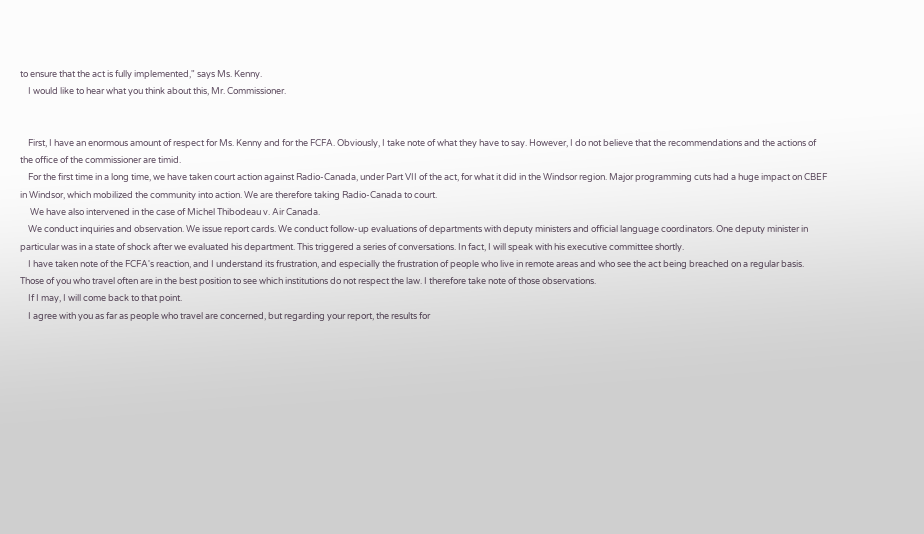to ensure that the act is fully implemented," says Ms. Kenny.
    I would like to hear what you think about this, Mr. Commissioner.


    First, I have an enormous amount of respect for Ms. Kenny and for the FCFA. Obviously, I take note of what they have to say. However, I do not believe that the recommendations and the actions of the office of the commissioner are timid.
    For the first time in a long time, we have taken court action against Radio-Canada, under Part VII of the act, for what it did in the Windsor region. Major programming cuts had a huge impact on CBEF in Windsor, which mobilized the community into action. We are therefore taking Radio-Canada to court.
     We have also intervened in the case of Michel Thibodeau v. Air Canada.
    We conduct inquiries and observation. We issue report cards. We conduct follow-up evaluations of departments with deputy ministers and official language coordinators. One deputy minister in particular was in a state of shock after we evaluated his department. This triggered a series of conversations. In fact, I will speak with his executive committee shortly.
    I have taken note of the FCFA's reaction, and I understand its frustration, and especially the frustration of people who live in remote areas and who see the act being breached on a regular basis. Those of you who travel often are in the best position to see which institutions do not respect the law. I therefore take note of those observations.
    If I may, I will come back to that point.
    I agree with you as far as people who travel are concerned, but regarding your report, the results for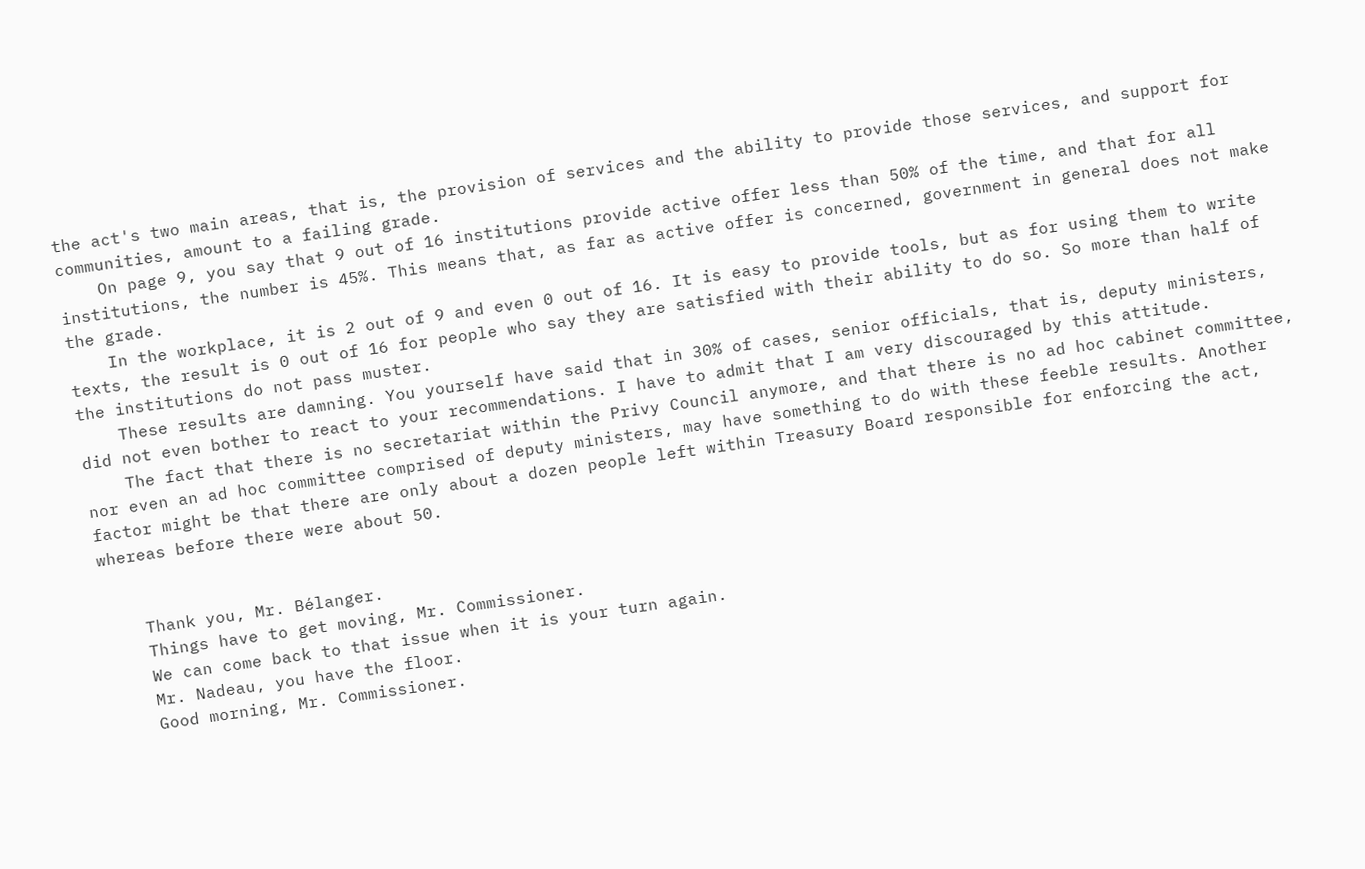the act's two main areas, that is, the provision of services and the ability to provide those services, and support for communities, amount to a failing grade.
    On page 9, you say that 9 out of 16 institutions provide active offer less than 50% of the time, and that for all institutions, the number is 45%. This means that, as far as active offer is concerned, government in general does not make the grade.
    In the workplace, it is 2 out of 9 and even 0 out of 16. It is easy to provide tools, but as for using them to write texts, the result is 0 out of 16 for people who say they are satisfied with their ability to do so. So more than half of the institutions do not pass muster.
    These results are damning. You yourself have said that in 30% of cases, senior officials, that is, deputy ministers, did not even bother to react to your recommendations. I have to admit that I am very discouraged by this attitude.
    The fact that there is no secretariat within the Privy Council anymore, and that there is no ad hoc cabinet committee, nor even an ad hoc committee comprised of deputy ministers, may have something to do with these feeble results. Another factor might be that there are only about a dozen people left within Treasury Board responsible for enforcing the act, whereas before there were about 50.


    Thank you, Mr. Bélanger.
    Things have to get moving, Mr. Commissioner.
    We can come back to that issue when it is your turn again.
    Mr. Nadeau, you have the floor.
    Good morning, Mr. Commissioner.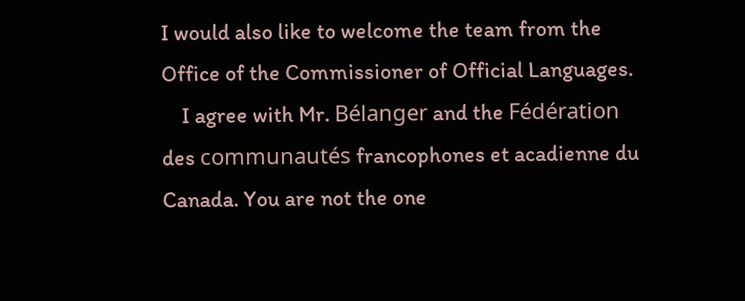I would also like to welcome the team from the Office of the Commissioner of Official Languages.
    I agree with Mr. Bélanger and the Fédération des communautés francophones et acadienne du Canada. You are not the one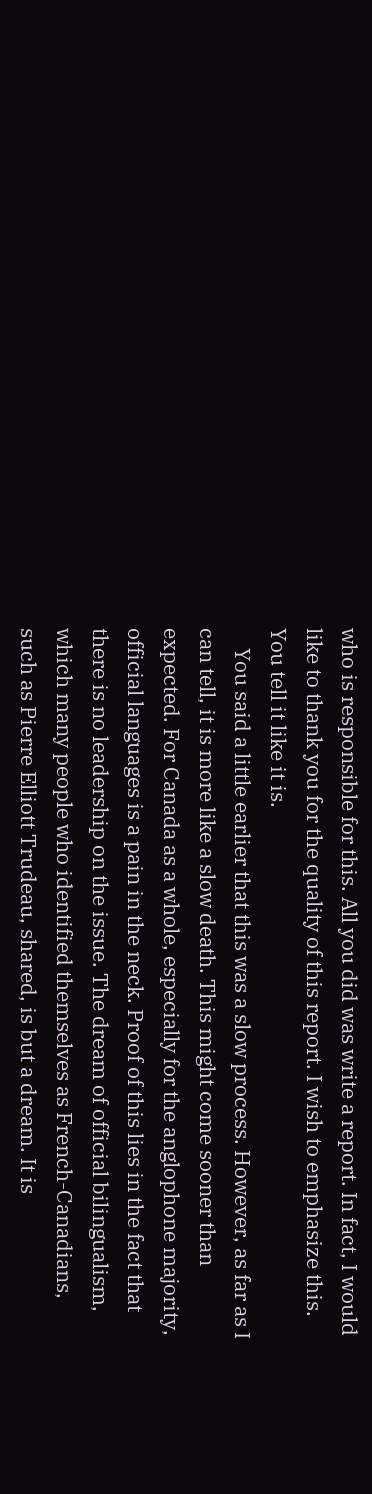who is responsible for this. All you did was write a report. In fact, I would like to thank you for the quality of this report. I wish to emphasize this. You tell it like it is.
    You said a little earlier that this was a slow process. However, as far as I can tell, it is more like a slow death. This might come sooner than expected. For Canada as a whole, especially for the anglophone majority, official languages is a pain in the neck. Proof of this lies in the fact that there is no leadership on the issue. The dream of official bilingualism, which many people who identified themselves as French-Canadians, such as Pierre Elliott Trudeau, shared, is but a dream. It is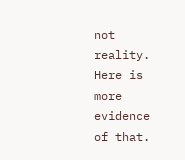not reality. Here is more evidence of that.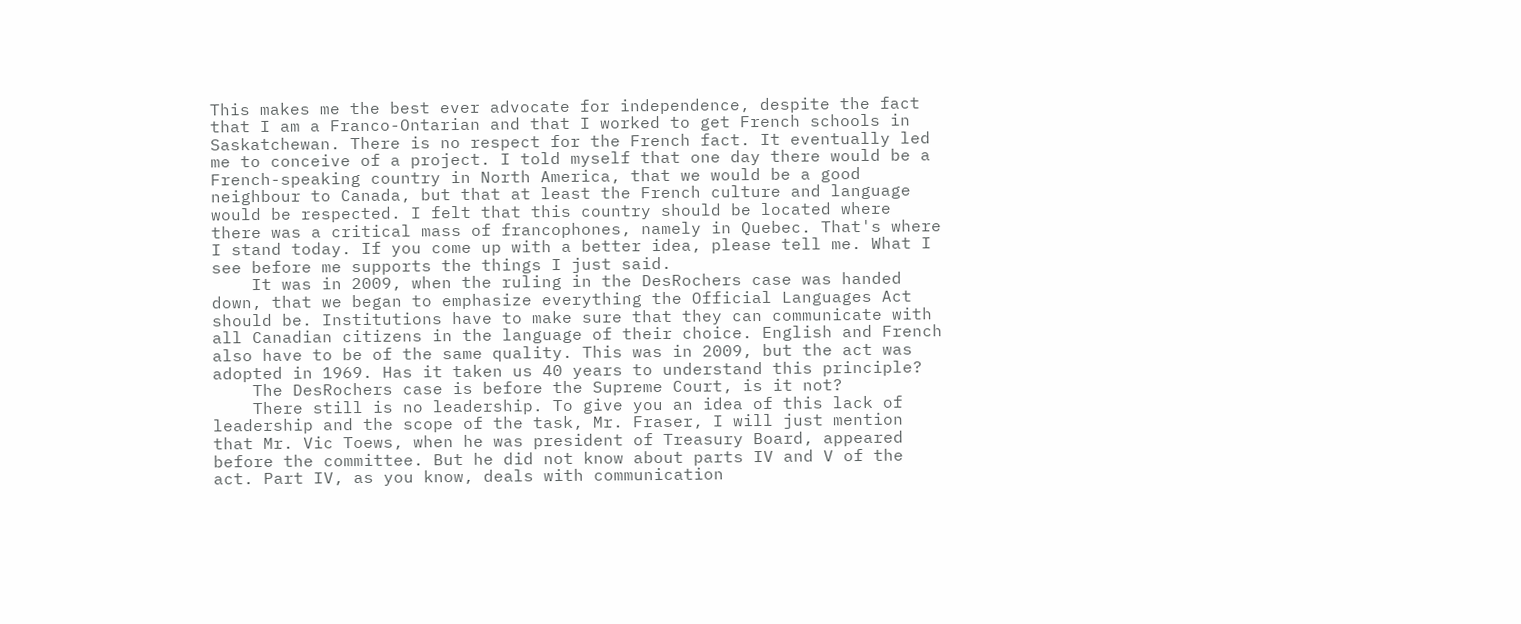This makes me the best ever advocate for independence, despite the fact that I am a Franco-Ontarian and that I worked to get French schools in Saskatchewan. There is no respect for the French fact. It eventually led me to conceive of a project. I told myself that one day there would be a French-speaking country in North America, that we would be a good neighbour to Canada, but that at least the French culture and language would be respected. I felt that this country should be located where there was a critical mass of francophones, namely in Quebec. That's where I stand today. If you come up with a better idea, please tell me. What I see before me supports the things I just said.
    It was in 2009, when the ruling in the DesRochers case was handed down, that we began to emphasize everything the Official Languages Act should be. Institutions have to make sure that they can communicate with all Canadian citizens in the language of their choice. English and French also have to be of the same quality. This was in 2009, but the act was adopted in 1969. Has it taken us 40 years to understand this principle?
    The DesRochers case is before the Supreme Court, is it not?
    There still is no leadership. To give you an idea of this lack of leadership and the scope of the task, Mr. Fraser, I will just mention that Mr. Vic Toews, when he was president of Treasury Board, appeared before the committee. But he did not know about parts IV and V of the act. Part IV, as you know, deals with communication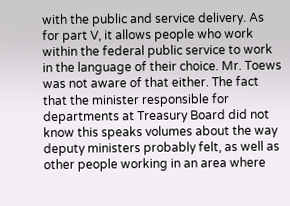with the public and service delivery. As for part V, it allows people who work within the federal public service to work in the language of their choice. Mr. Toews was not aware of that either. The fact that the minister responsible for departments at Treasury Board did not know this speaks volumes about the way deputy ministers probably felt, as well as other people working in an area where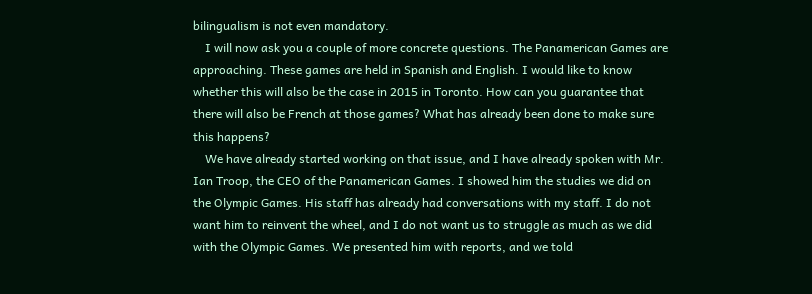bilingualism is not even mandatory.
    I will now ask you a couple of more concrete questions. The Panamerican Games are approaching. These games are held in Spanish and English. I would like to know whether this will also be the case in 2015 in Toronto. How can you guarantee that there will also be French at those games? What has already been done to make sure this happens?
    We have already started working on that issue, and I have already spoken with Mr. Ian Troop, the CEO of the Panamerican Games. I showed him the studies we did on the Olympic Games. His staff has already had conversations with my staff. I do not want him to reinvent the wheel, and I do not want us to struggle as much as we did with the Olympic Games. We presented him with reports, and we told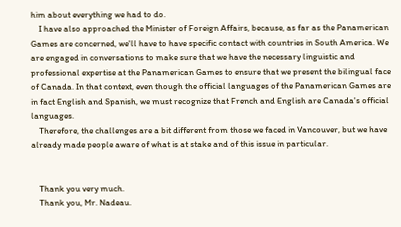him about everything we had to do.
    I have also approached the Minister of Foreign Affairs, because, as far as the Panamerican Games are concerned, we'll have to have specific contact with countries in South America. We are engaged in conversations to make sure that we have the necessary linguistic and professional expertise at the Panamerican Games to ensure that we present the bilingual face of Canada. In that context, even though the official languages of the Panamerican Games are in fact English and Spanish, we must recognize that French and English are Canada's official languages.
    Therefore, the challenges are a bit different from those we faced in Vancouver, but we have already made people aware of what is at stake and of this issue in particular.


    Thank you very much.
    Thank you, Mr. Nadeau.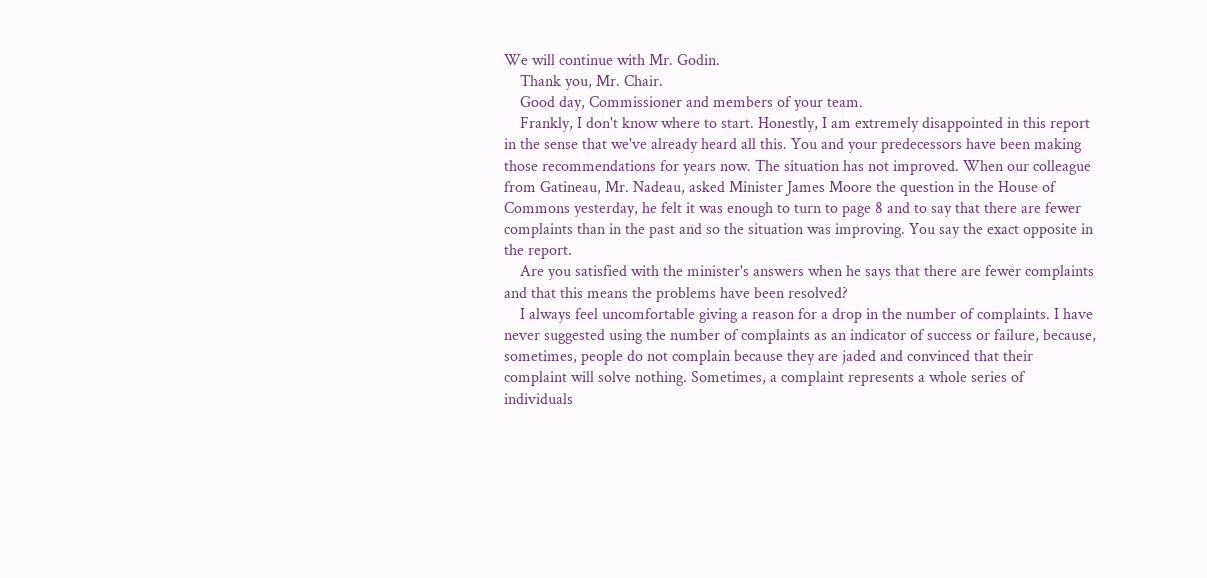We will continue with Mr. Godin.
    Thank you, Mr. Chair.
    Good day, Commissioner and members of your team.
    Frankly, I don't know where to start. Honestly, I am extremely disappointed in this report in the sense that we've already heard all this. You and your predecessors have been making those recommendations for years now. The situation has not improved. When our colleague from Gatineau, Mr. Nadeau, asked Minister James Moore the question in the House of Commons yesterday, he felt it was enough to turn to page 8 and to say that there are fewer complaints than in the past and so the situation was improving. You say the exact opposite in the report.
    Are you satisfied with the minister's answers when he says that there are fewer complaints and that this means the problems have been resolved?
    I always feel uncomfortable giving a reason for a drop in the number of complaints. I have never suggested using the number of complaints as an indicator of success or failure, because, sometimes, people do not complain because they are jaded and convinced that their complaint will solve nothing. Sometimes, a complaint represents a whole series of individuals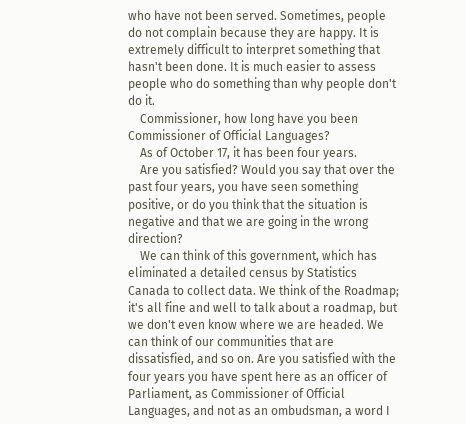who have not been served. Sometimes, people do not complain because they are happy. It is extremely difficult to interpret something that hasn't been done. It is much easier to assess people who do something than why people don't do it.
    Commissioner, how long have you been Commissioner of Official Languages?
    As of October 17, it has been four years.
    Are you satisfied? Would you say that over the past four years, you have seen something positive, or do you think that the situation is negative and that we are going in the wrong direction?
    We can think of this government, which has eliminated a detailed census by Statistics Canada to collect data. We think of the Roadmap; it's all fine and well to talk about a roadmap, but we don't even know where we are headed. We can think of our communities that are dissatisfied, and so on. Are you satisfied with the four years you have spent here as an officer of Parliament, as Commissioner of Official Languages, and not as an ombudsman, a word I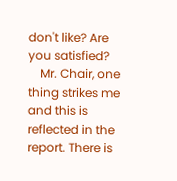don't like? Are you satisfied?
    Mr. Chair, one thing strikes me and this is reflected in the report. There is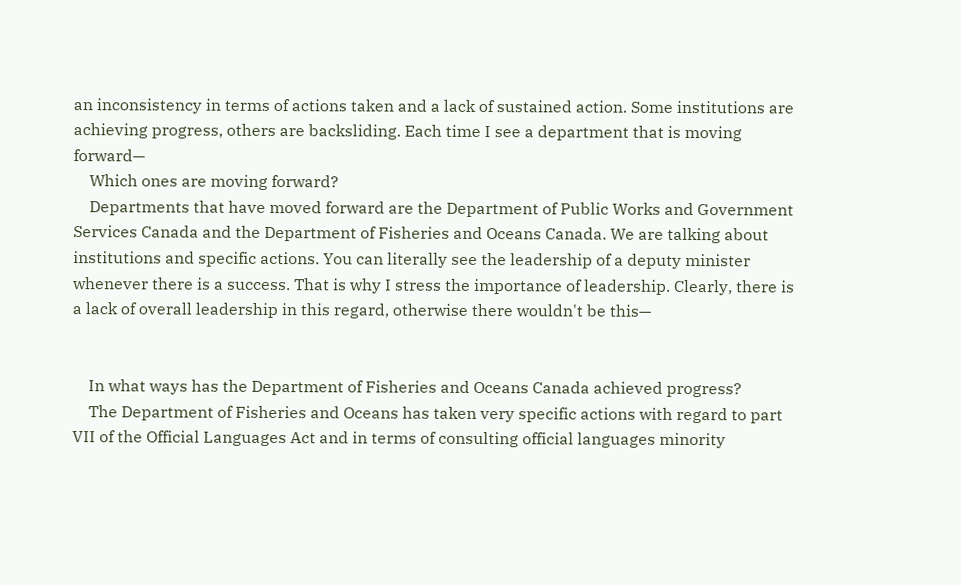an inconsistency in terms of actions taken and a lack of sustained action. Some institutions are achieving progress, others are backsliding. Each time I see a department that is moving forward—
    Which ones are moving forward?
    Departments that have moved forward are the Department of Public Works and Government Services Canada and the Department of Fisheries and Oceans Canada. We are talking about institutions and specific actions. You can literally see the leadership of a deputy minister whenever there is a success. That is why I stress the importance of leadership. Clearly, there is a lack of overall leadership in this regard, otherwise there wouldn't be this—


    In what ways has the Department of Fisheries and Oceans Canada achieved progress?
    The Department of Fisheries and Oceans has taken very specific actions with regard to part VII of the Official Languages Act and in terms of consulting official languages minority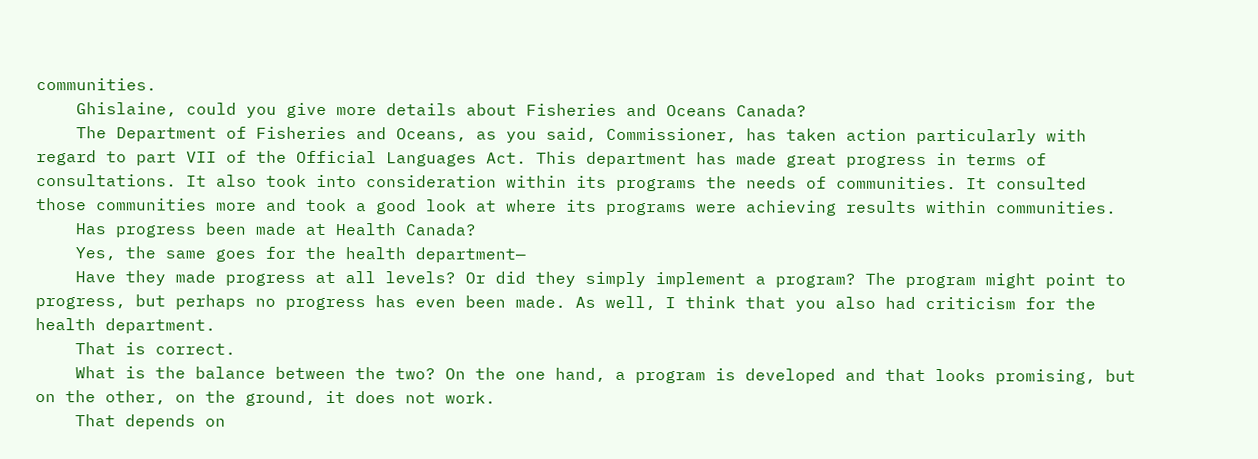communities.
    Ghislaine, could you give more details about Fisheries and Oceans Canada?
    The Department of Fisheries and Oceans, as you said, Commissioner, has taken action particularly with regard to part VII of the Official Languages Act. This department has made great progress in terms of consultations. It also took into consideration within its programs the needs of communities. It consulted those communities more and took a good look at where its programs were achieving results within communities.
    Has progress been made at Health Canada?
    Yes, the same goes for the health department—
    Have they made progress at all levels? Or did they simply implement a program? The program might point to progress, but perhaps no progress has even been made. As well, I think that you also had criticism for the health department.
    That is correct.
    What is the balance between the two? On the one hand, a program is developed and that looks promising, but on the other, on the ground, it does not work.
    That depends on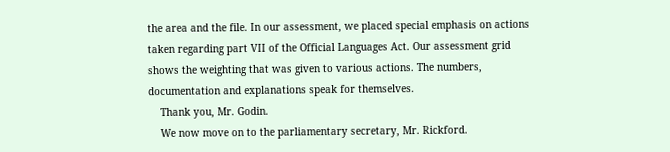the area and the file. In our assessment, we placed special emphasis on actions taken regarding part VII of the Official Languages Act. Our assessment grid shows the weighting that was given to various actions. The numbers, documentation and explanations speak for themselves.
    Thank you, Mr. Godin.
    We now move on to the parliamentary secretary, Mr. Rickford.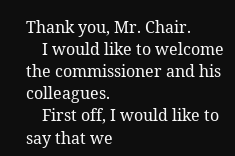Thank you, Mr. Chair.
    I would like to welcome the commissioner and his colleagues.
    First off, I would like to say that we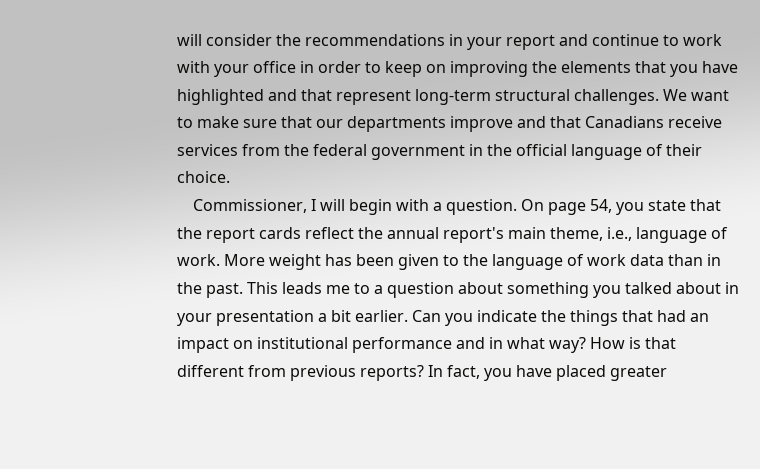will consider the recommendations in your report and continue to work with your office in order to keep on improving the elements that you have highlighted and that represent long-term structural challenges. We want to make sure that our departments improve and that Canadians receive services from the federal government in the official language of their choice.
    Commissioner, I will begin with a question. On page 54, you state that the report cards reflect the annual report's main theme, i.e., language of work. More weight has been given to the language of work data than in the past. This leads me to a question about something you talked about in your presentation a bit earlier. Can you indicate the things that had an impact on institutional performance and in what way? How is that different from previous reports? In fact, you have placed greater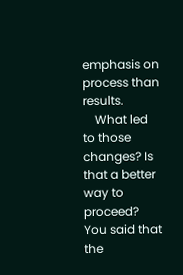emphasis on process than results.
    What led to those changes? Is that a better way to proceed? You said that the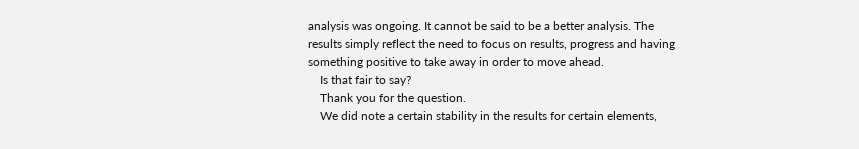analysis was ongoing. It cannot be said to be a better analysis. The results simply reflect the need to focus on results, progress and having something positive to take away in order to move ahead.
    Is that fair to say?
    Thank you for the question.
    We did note a certain stability in the results for certain elements,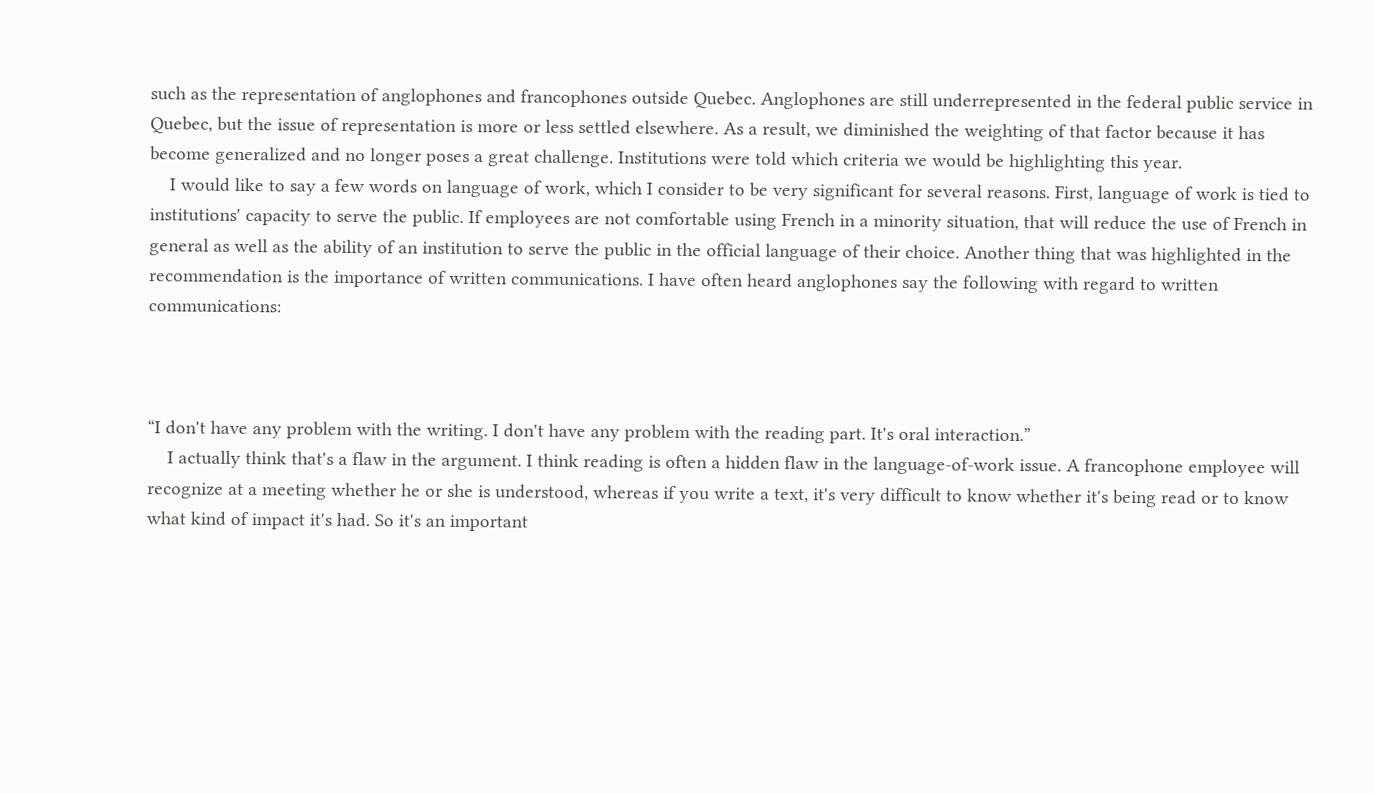such as the representation of anglophones and francophones outside Quebec. Anglophones are still underrepresented in the federal public service in Quebec, but the issue of representation is more or less settled elsewhere. As a result, we diminished the weighting of that factor because it has become generalized and no longer poses a great challenge. Institutions were told which criteria we would be highlighting this year.
    I would like to say a few words on language of work, which I consider to be very significant for several reasons. First, language of work is tied to institutions' capacity to serve the public. If employees are not comfortable using French in a minority situation, that will reduce the use of French in general as well as the ability of an institution to serve the public in the official language of their choice. Another thing that was highlighted in the recommendation is the importance of written communications. I have often heard anglophones say the following with regard to written communications:



“I don't have any problem with the writing. I don't have any problem with the reading part. It's oral interaction.”
    I actually think that's a flaw in the argument. I think reading is often a hidden flaw in the language-of-work issue. A francophone employee will recognize at a meeting whether he or she is understood, whereas if you write a text, it's very difficult to know whether it's being read or to know what kind of impact it's had. So it's an important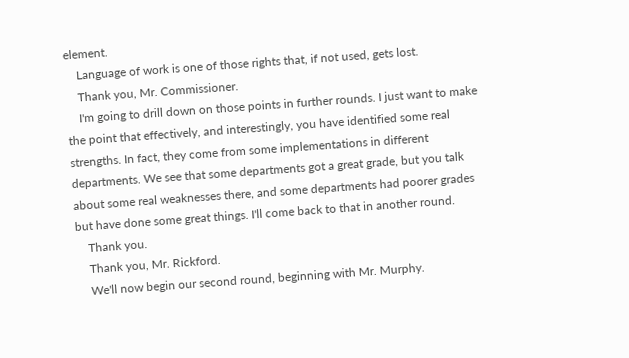element.
    Language of work is one of those rights that, if not used, gets lost.
    Thank you, Mr. Commissioner.
    I'm going to drill down on those points in further rounds. I just want to make the point that effectively, and interestingly, you have identified some real strengths. In fact, they come from some implementations in different departments. We see that some departments got a great grade, but you talk about some real weaknesses there, and some departments had poorer grades but have done some great things. I'll come back to that in another round.
    Thank you.
    Thank you, Mr. Rickford.
    We'll now begin our second round, beginning with Mr. Murphy.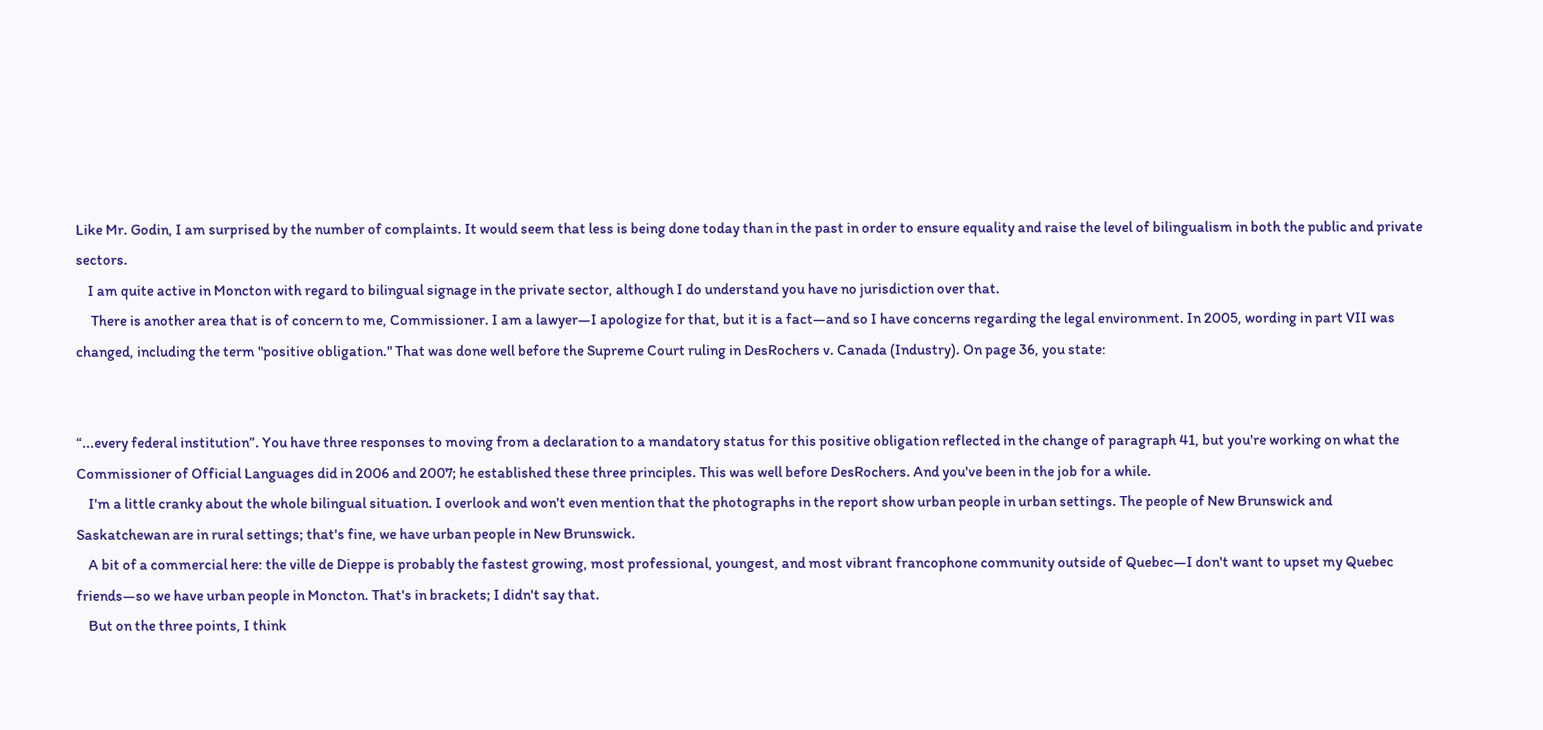Like Mr. Godin, I am surprised by the number of complaints. It would seem that less is being done today than in the past in order to ensure equality and raise the level of bilingualism in both the public and private sectors.
    I am quite active in Moncton with regard to bilingual signage in the private sector, although I do understand you have no jurisdiction over that.
     There is another area that is of concern to me, Commissioner. I am a lawyer—I apologize for that, but it is a fact—and so I have concerns regarding the legal environment. In 2005, wording in part VII was changed, including the term "positive obligation." That was done well before the Supreme Court ruling in DesRochers v. Canada (Industry). On page 36, you state:


“...every federal institution”. You have three responses to moving from a declaration to a mandatory status for this positive obligation reflected in the change of paragraph 41, but you're working on what the Commissioner of Official Languages did in 2006 and 2007; he established these three principles. This was well before DesRochers. And you've been in the job for a while.
    I'm a little cranky about the whole bilingual situation. I overlook and won't even mention that the photographs in the report show urban people in urban settings. The people of New Brunswick and Saskatchewan are in rural settings; that's fine, we have urban people in New Brunswick.
    A bit of a commercial here: the ville de Dieppe is probably the fastest growing, most professional, youngest, and most vibrant francophone community outside of Quebec—I don't want to upset my Quebec friends—so we have urban people in Moncton. That's in brackets; I didn't say that.
    But on the three points, I think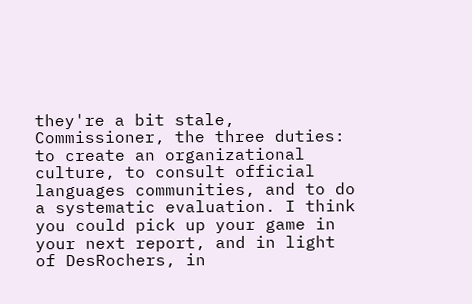they're a bit stale, Commissioner, the three duties: to create an organizational culture, to consult official languages communities, and to do a systematic evaluation. I think you could pick up your game in your next report, and in light of DesRochers, in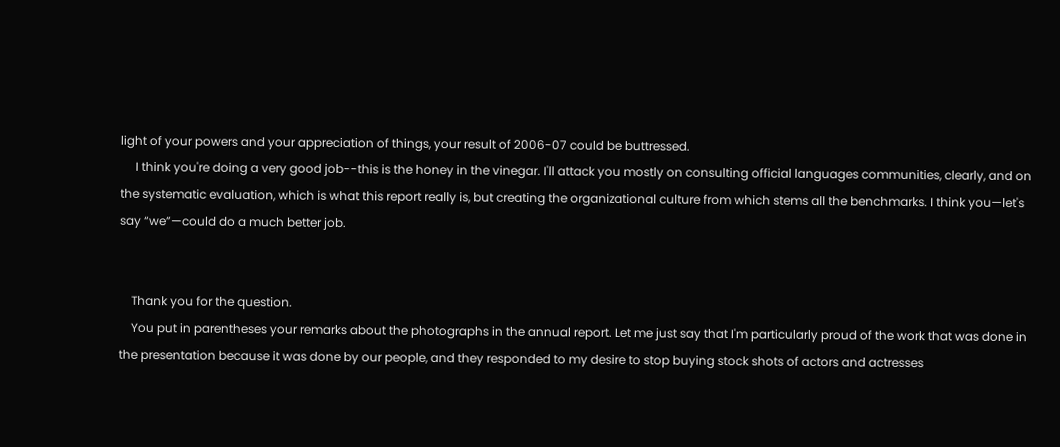light of your powers and your appreciation of things, your result of 2006-07 could be buttressed.
     I think you're doing a very good job--this is the honey in the vinegar. I'll attack you mostly on consulting official languages communities, clearly, and on the systematic evaluation, which is what this report really is, but creating the organizational culture from which stems all the benchmarks. I think you—let's say “we”—could do a much better job.


    Thank you for the question.
    You put in parentheses your remarks about the photographs in the annual report. Let me just say that I'm particularly proud of the work that was done in the presentation because it was done by our people, and they responded to my desire to stop buying stock shots of actors and actresses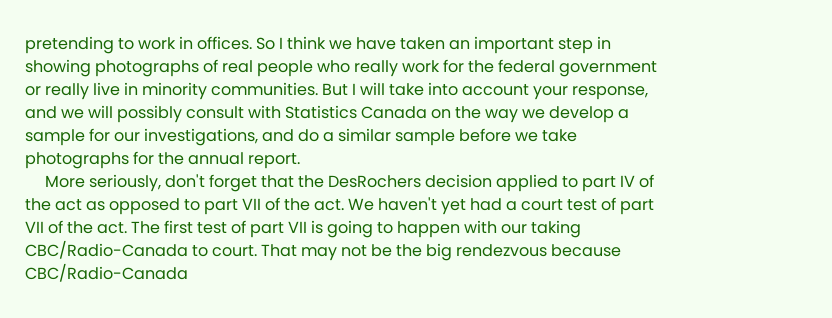pretending to work in offices. So I think we have taken an important step in showing photographs of real people who really work for the federal government or really live in minority communities. But I will take into account your response, and we will possibly consult with Statistics Canada on the way we develop a sample for our investigations, and do a similar sample before we take photographs for the annual report.
     More seriously, don't forget that the DesRochers decision applied to part IV of the act as opposed to part VII of the act. We haven't yet had a court test of part VII of the act. The first test of part VII is going to happen with our taking CBC/Radio-Canada to court. That may not be the big rendezvous because CBC/Radio-Canada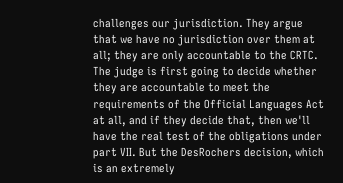challenges our jurisdiction. They argue that we have no jurisdiction over them at all; they are only accountable to the CRTC. The judge is first going to decide whether they are accountable to meet the requirements of the Official Languages Act at all, and if they decide that, then we'll have the real test of the obligations under part VII. But the DesRochers decision, which is an extremely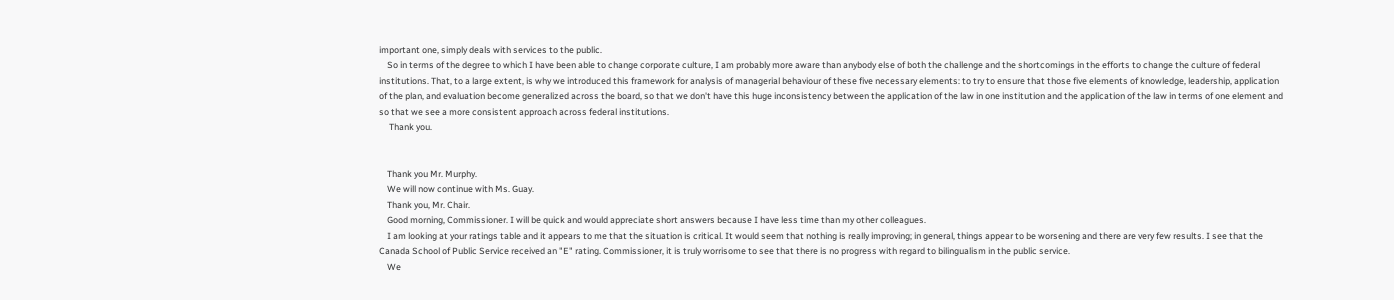important one, simply deals with services to the public.
    So in terms of the degree to which I have been able to change corporate culture, I am probably more aware than anybody else of both the challenge and the shortcomings in the efforts to change the culture of federal institutions. That, to a large extent, is why we introduced this framework for analysis of managerial behaviour of these five necessary elements: to try to ensure that those five elements of knowledge, leadership, application of the plan, and evaluation become generalized across the board, so that we don't have this huge inconsistency between the application of the law in one institution and the application of the law in terms of one element and so that we see a more consistent approach across federal institutions.
     Thank you.


    Thank you Mr. Murphy.
    We will now continue with Ms. Guay.
    Thank you, Mr. Chair.
    Good morning, Commissioner. I will be quick and would appreciate short answers because I have less time than my other colleagues.
    I am looking at your ratings table and it appears to me that the situation is critical. It would seem that nothing is really improving; in general, things appear to be worsening and there are very few results. I see that the Canada School of Public Service received an "E" rating. Commissioner, it is truly worrisome to see that there is no progress with regard to bilingualism in the public service.
    We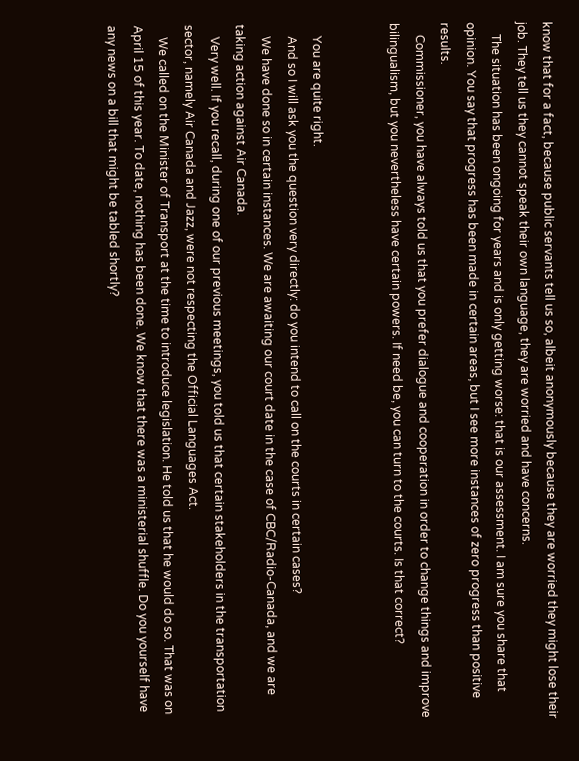know that for a fact, because public servants tell us so, albeit anonymously because they are worried they might lose their job. They tell us they cannot speak their own language, they are worried and have concerns.
    The situation has been ongoing for years and is only getting worse: that is our assessment. I am sure you share that opinion. You say that progress has been made in certain areas, but I see more instances of zero progress than positive results.
    Commissioner, you have always told us that you prefer dialogue and cooperation in order to change things and improve bilingualism, but you nevertheless have certain powers. If need be, you can turn to the courts. Is that correct?


    You are quite right.
    And so I will ask you the question very directly: do you intend to call on the courts in certain cases?
    We have done so in certain instances. We are awaiting our court date in the case of CBC/Radio-Canada, and we are taking action against Air Canada.
    Very well. If you recall, during one of our previous meetings, you told us that certain stakeholders in the transportation sector, namely Air Canada and Jazz, were not respecting the Official Languages Act.
    We called on the Minister of Transport at the time to introduce legislation. He told us that he would do so. That was on April 15 of this year. To date, nothing has been done. We know that there was a ministerial shuffle. Do you yourself have any news on a bill that might be tabled shortly?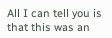All I can tell you is that this was an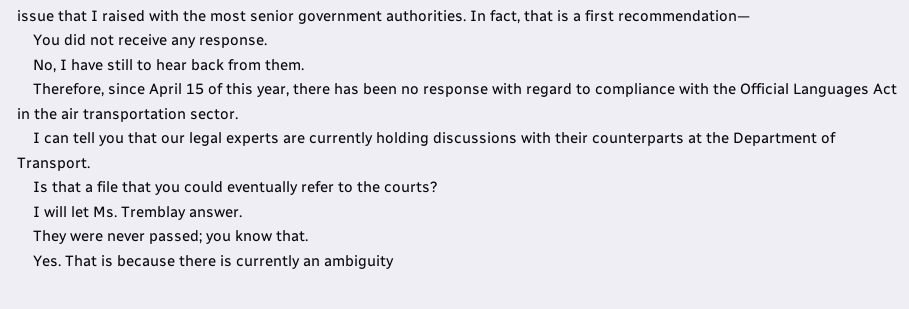issue that I raised with the most senior government authorities. In fact, that is a first recommendation—
    You did not receive any response.
    No, I have still to hear back from them.
    Therefore, since April 15 of this year, there has been no response with regard to compliance with the Official Languages Act in the air transportation sector.
    I can tell you that our legal experts are currently holding discussions with their counterparts at the Department of Transport.
    Is that a file that you could eventually refer to the courts?
    I will let Ms. Tremblay answer.
    They were never passed; you know that.
    Yes. That is because there is currently an ambiguity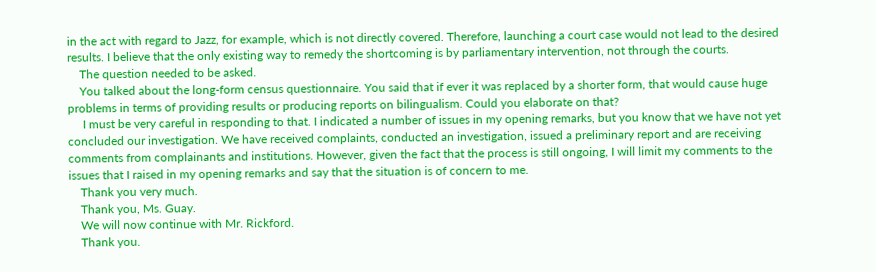in the act with regard to Jazz, for example, which is not directly covered. Therefore, launching a court case would not lead to the desired results. I believe that the only existing way to remedy the shortcoming is by parliamentary intervention, not through the courts.
    The question needed to be asked.
    You talked about the long-form census questionnaire. You said that if ever it was replaced by a shorter form, that would cause huge problems in terms of providing results or producing reports on bilingualism. Could you elaborate on that?
     I must be very careful in responding to that. I indicated a number of issues in my opening remarks, but you know that we have not yet concluded our investigation. We have received complaints, conducted an investigation, issued a preliminary report and are receiving comments from complainants and institutions. However, given the fact that the process is still ongoing, I will limit my comments to the issues that I raised in my opening remarks and say that the situation is of concern to me.
    Thank you very much.
    Thank you, Ms. Guay.
    We will now continue with Mr. Rickford.
    Thank you.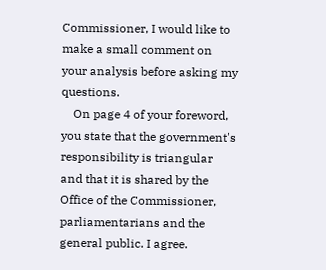Commissioner, I would like to make a small comment on your analysis before asking my questions.
    On page 4 of your foreword, you state that the government's responsibility is triangular and that it is shared by the Office of the Commissioner, parliamentarians and the general public. I agree.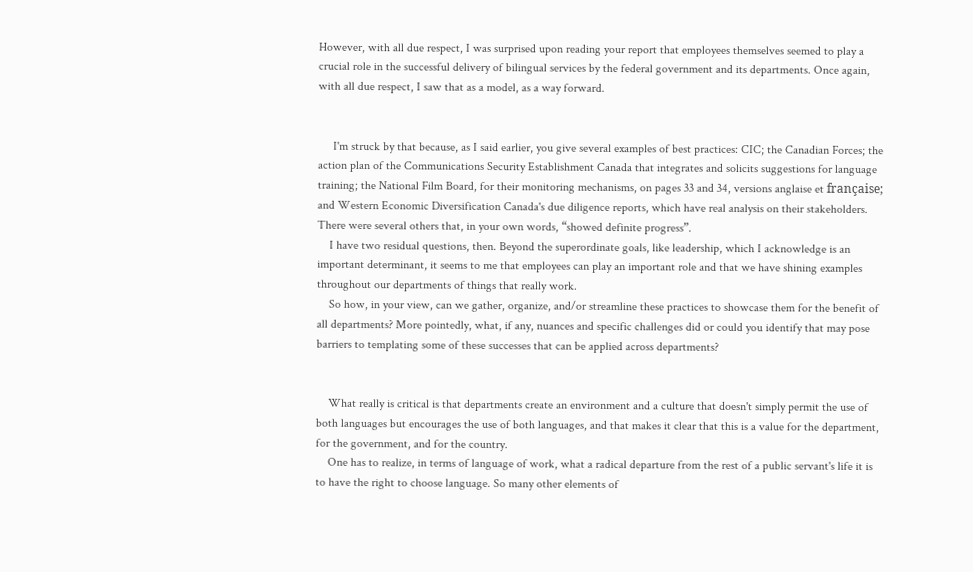However, with all due respect, I was surprised upon reading your report that employees themselves seemed to play a crucial role in the successful delivery of bilingual services by the federal government and its departments. Once again, with all due respect, I saw that as a model, as a way forward.


     I'm struck by that because, as I said earlier, you give several examples of best practices: CIC; the Canadian Forces; the action plan of the Communications Security Establishment Canada that integrates and solicits suggestions for language training; the National Film Board, for their monitoring mechanisms, on pages 33 and 34, versions anglaise et française; and Western Economic Diversification Canada's due diligence reports, which have real analysis on their stakeholders. There were several others that, in your own words, “showed definite progress”.
    I have two residual questions, then. Beyond the superordinate goals, like leadership, which I acknowledge is an important determinant, it seems to me that employees can play an important role and that we have shining examples throughout our departments of things that really work.
    So how, in your view, can we gather, organize, and/or streamline these practices to showcase them for the benefit of all departments? More pointedly, what, if any, nuances and specific challenges did or could you identify that may pose barriers to templating some of these successes that can be applied across departments?


    What really is critical is that departments create an environment and a culture that doesn't simply permit the use of both languages but encourages the use of both languages, and that makes it clear that this is a value for the department, for the government, and for the country.
    One has to realize, in terms of language of work, what a radical departure from the rest of a public servant's life it is to have the right to choose language. So many other elements of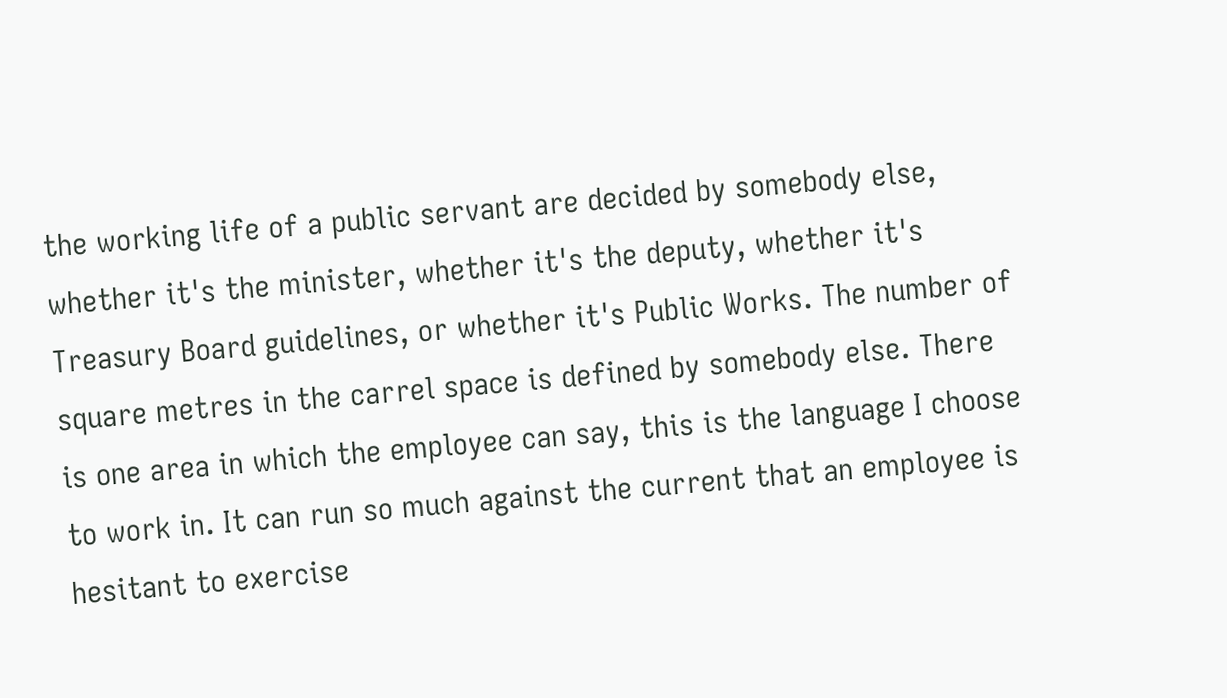the working life of a public servant are decided by somebody else, whether it's the minister, whether it's the deputy, whether it's Treasury Board guidelines, or whether it's Public Works. The number of square metres in the carrel space is defined by somebody else. There is one area in which the employee can say, this is the language I choose to work in. It can run so much against the current that an employee is hesitant to exercise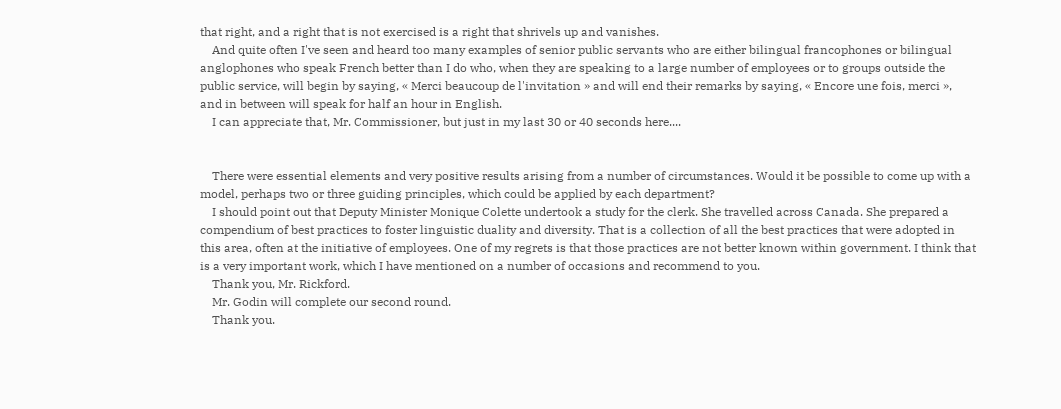that right, and a right that is not exercised is a right that shrivels up and vanishes.
    And quite often I've seen and heard too many examples of senior public servants who are either bilingual francophones or bilingual anglophones who speak French better than I do who, when they are speaking to a large number of employees or to groups outside the public service, will begin by saying, « Merci beaucoup de l'invitation » and will end their remarks by saying, « Encore une fois, merci », and in between will speak for half an hour in English.
    I can appreciate that, Mr. Commissioner, but just in my last 30 or 40 seconds here....


    There were essential elements and very positive results arising from a number of circumstances. Would it be possible to come up with a model, perhaps two or three guiding principles, which could be applied by each department?
    I should point out that Deputy Minister Monique Colette undertook a study for the clerk. She travelled across Canada. She prepared a compendium of best practices to foster linguistic duality and diversity. That is a collection of all the best practices that were adopted in this area, often at the initiative of employees. One of my regrets is that those practices are not better known within government. I think that is a very important work, which I have mentioned on a number of occasions and recommend to you.
    Thank you, Mr. Rickford.
    Mr. Godin will complete our second round.
    Thank you.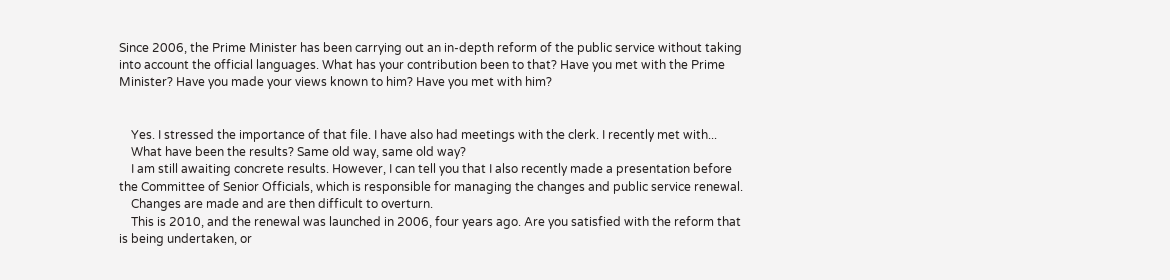Since 2006, the Prime Minister has been carrying out an in-depth reform of the public service without taking into account the official languages. What has your contribution been to that? Have you met with the Prime Minister? Have you made your views known to him? Have you met with him?


    Yes. I stressed the importance of that file. I have also had meetings with the clerk. I recently met with...
    What have been the results? Same old way, same old way?
    I am still awaiting concrete results. However, I can tell you that I also recently made a presentation before the Committee of Senior Officials, which is responsible for managing the changes and public service renewal.
    Changes are made and are then difficult to overturn.
    This is 2010, and the renewal was launched in 2006, four years ago. Are you satisfied with the reform that is being undertaken, or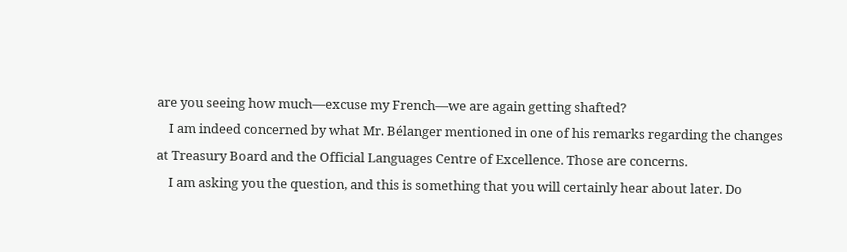are you seeing how much—excuse my French—we are again getting shafted?
    I am indeed concerned by what Mr. Bélanger mentioned in one of his remarks regarding the changes at Treasury Board and the Official Languages Centre of Excellence. Those are concerns.
    I am asking you the question, and this is something that you will certainly hear about later. Do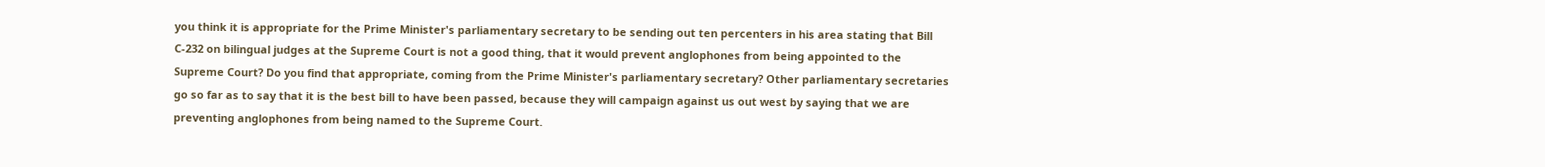you think it is appropriate for the Prime Minister's parliamentary secretary to be sending out ten percenters in his area stating that Bill C-232 on bilingual judges at the Supreme Court is not a good thing, that it would prevent anglophones from being appointed to the Supreme Court? Do you find that appropriate, coming from the Prime Minister's parliamentary secretary? Other parliamentary secretaries go so far as to say that it is the best bill to have been passed, because they will campaign against us out west by saying that we are preventing anglophones from being named to the Supreme Court.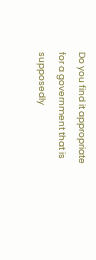Do you find it appropriate for a government that is supposedly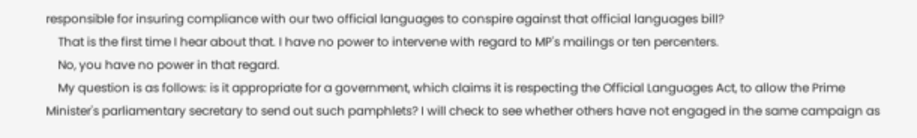responsible for insuring compliance with our two official languages to conspire against that official languages bill?
    That is the first time I hear about that. I have no power to intervene with regard to MP's mailings or ten percenters.
    No, you have no power in that regard.
    My question is as follows: is it appropriate for a government, which claims it is respecting the Official Languages Act, to allow the Prime Minister's parliamentary secretary to send out such pamphlets? I will check to see whether others have not engaged in the same campaign as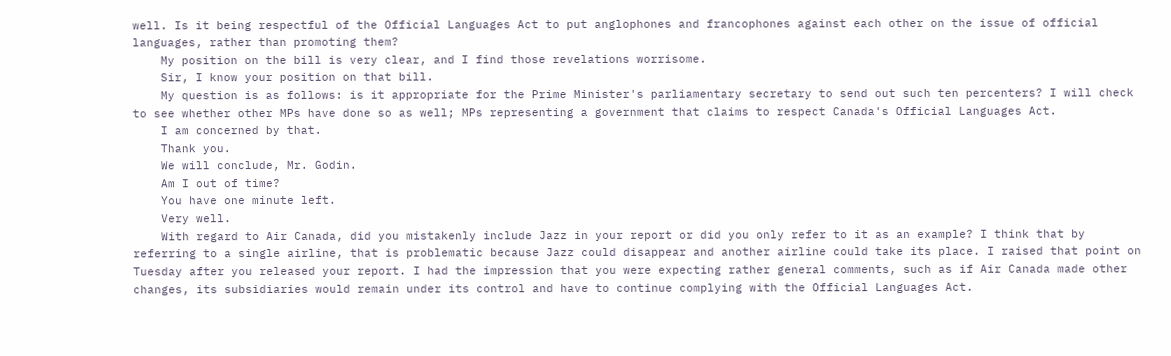well. Is it being respectful of the Official Languages Act to put anglophones and francophones against each other on the issue of official languages, rather than promoting them?
    My position on the bill is very clear, and I find those revelations worrisome.
    Sir, I know your position on that bill.
    My question is as follows: is it appropriate for the Prime Minister's parliamentary secretary to send out such ten percenters? I will check to see whether other MPs have done so as well; MPs representing a government that claims to respect Canada's Official Languages Act.
    I am concerned by that.
    Thank you.
    We will conclude, Mr. Godin.
    Am I out of time?
    You have one minute left.
    Very well.
    With regard to Air Canada, did you mistakenly include Jazz in your report or did you only refer to it as an example? I think that by referring to a single airline, that is problematic because Jazz could disappear and another airline could take its place. I raised that point on Tuesday after you released your report. I had the impression that you were expecting rather general comments, such as if Air Canada made other changes, its subsidiaries would remain under its control and have to continue complying with the Official Languages Act.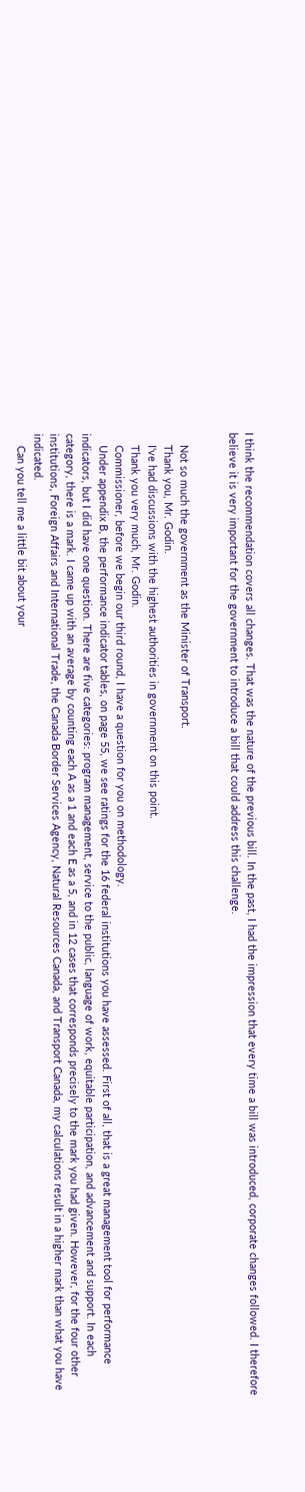I think the recommendation covers all changes. That was the nature of the previous bill. In the past, I had the impression that every time a bill was introduced, corporate changes followed. I therefore believe it is very important for the government to introduce a bill that could address this challenge.


    Not so much the government as the Minister of Transport.
    Thank you, Mr. Godin.
    I've had discussions with the highest authorities in government on this point.
    Thank you very much, Mr. Godin.
    Commissioner, before we begin our third round, I have a question for you on methodology.
    Under appendix B, the performance indicator tables, on page 55, we see ratings for the 16 federal institutions you have assessed. First of all, that is a great management tool for performance indicators, but I did have one question. There are five categories: program management, service to the public, language of work, equitable participation, and advancement and support. In each category, there is a mark. I came up with an average by counting each A as a 1 and each E as a 5, and in 12 cases that corresponds precisely to the mark you had given. However, for the four other institutions, Foreign Affairs and International Trade, the Canada Border Services Agency, Natural Resources Canada, and Transport Canada, my calculations result in a higher mark than what you have indicated.
    Can you tell me a little bit about your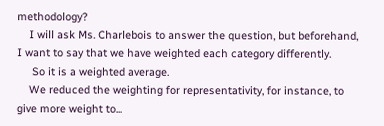methodology?
    I will ask Ms. Charlebois to answer the question, but beforehand, I want to say that we have weighted each category differently.
     So it is a weighted average.
    We reduced the weighting for representativity, for instance, to give more weight to...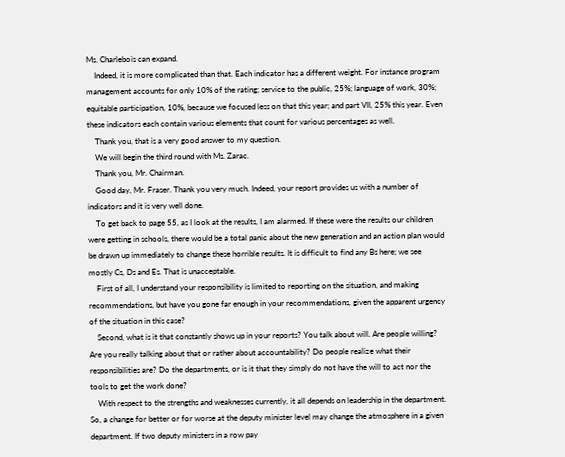Ms. Charlebois can expand.
    Indeed, it is more complicated than that. Each indicator has a different weight. For instance program management accounts for only 10% of the rating; service to the public, 25%; language of work, 30%; equitable participation, 10%, because we focused less on that this year; and part VII, 25% this year. Even these indicators each contain various elements that count for various percentages as well.
    Thank you, that is a very good answer to my question.
    We will begin the third round with Ms. Zarac.
    Thank you, Mr. Chairman.
    Good day, Mr. Fraser. Thank you very much. Indeed, your report provides us with a number of indicators and it is very well done.
    To get back to page 55, as I look at the results, I am alarmed. If these were the results our children were getting in schools, there would be a total panic about the new generation and an action plan would be drawn up immediately to change these horrible results. It is difficult to find any Bs here; we see mostly Cs, Ds and Es. That is unacceptable.
    First of all, I understand your responsibility is limited to reporting on the situation, and making recommendations, but have you gone far enough in your recommendations, given the apparent urgency of the situation in this case?
    Second, what is it that constantly shows up in your reports? You talk about will. Are people willing? Are you really talking about that or rather about accountability? Do people realize what their responsibilities are? Do the departments, or is it that they simply do not have the will to act nor the tools to get the work done?
    With respect to the strengths and weaknesses currently, it all depends on leadership in the department. So, a change for better or for worse at the deputy minister level may change the atmosphere in a given department. If two deputy ministers in a row pay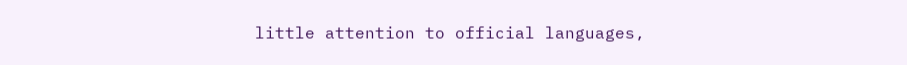little attention to official languages,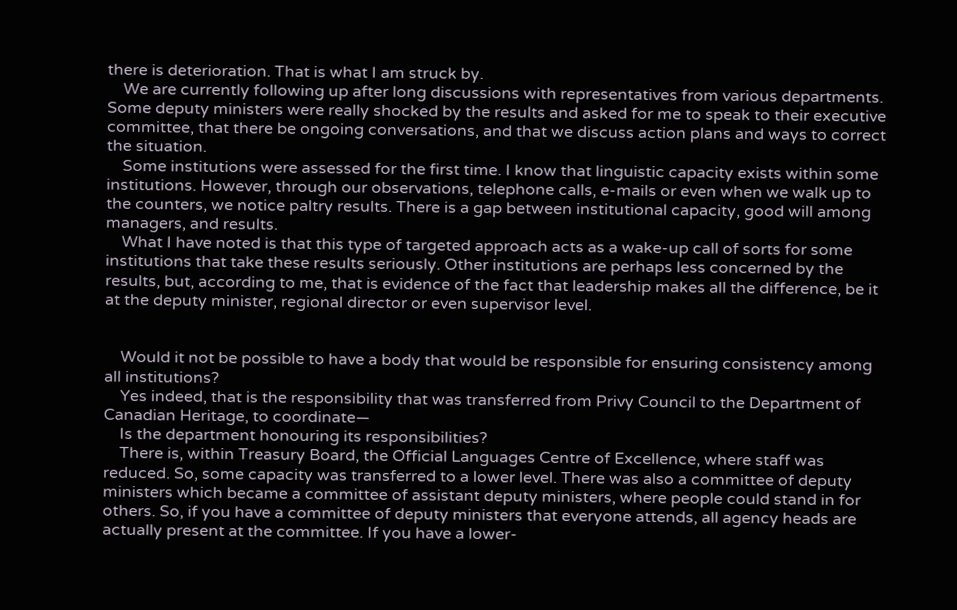there is deterioration. That is what I am struck by.
    We are currently following up after long discussions with representatives from various departments. Some deputy ministers were really shocked by the results and asked for me to speak to their executive committee, that there be ongoing conversations, and that we discuss action plans and ways to correct the situation.
    Some institutions were assessed for the first time. I know that linguistic capacity exists within some institutions. However, through our observations, telephone calls, e-mails or even when we walk up to the counters, we notice paltry results. There is a gap between institutional capacity, good will among managers, and results.
    What I have noted is that this type of targeted approach acts as a wake-up call of sorts for some institutions that take these results seriously. Other institutions are perhaps less concerned by the results, but, according to me, that is evidence of the fact that leadership makes all the difference, be it at the deputy minister, regional director or even supervisor level.


    Would it not be possible to have a body that would be responsible for ensuring consistency among all institutions?
    Yes indeed, that is the responsibility that was transferred from Privy Council to the Department of Canadian Heritage, to coordinate—
    Is the department honouring its responsibilities?
    There is, within Treasury Board, the Official Languages Centre of Excellence, where staff was reduced. So, some capacity was transferred to a lower level. There was also a committee of deputy ministers which became a committee of assistant deputy ministers, where people could stand in for others. So, if you have a committee of deputy ministers that everyone attends, all agency heads are actually present at the committee. If you have a lower-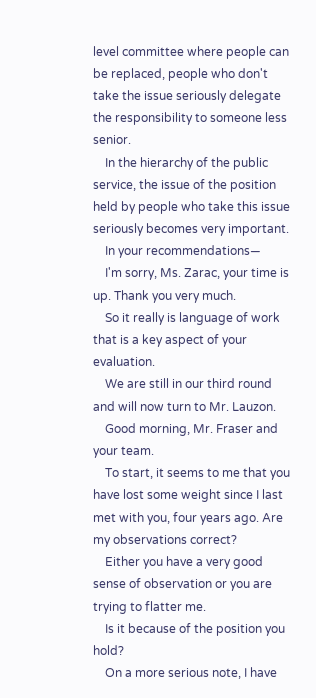level committee where people can be replaced, people who don't take the issue seriously delegate the responsibility to someone less senior.
    In the hierarchy of the public service, the issue of the position held by people who take this issue seriously becomes very important.
    In your recommendations—
    I'm sorry, Ms. Zarac, your time is up. Thank you very much.
    So it really is language of work that is a key aspect of your evaluation.
    We are still in our third round and will now turn to Mr. Lauzon.
    Good morning, Mr. Fraser and your team.
    To start, it seems to me that you have lost some weight since I last met with you, four years ago. Are my observations correct?
    Either you have a very good sense of observation or you are trying to flatter me.
    Is it because of the position you hold?
    On a more serious note, I have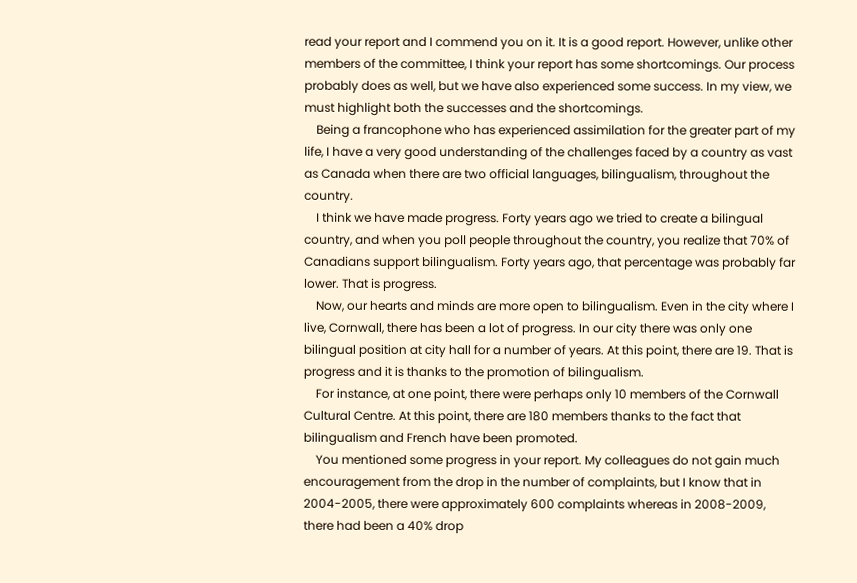read your report and I commend you on it. It is a good report. However, unlike other members of the committee, I think your report has some shortcomings. Our process probably does as well, but we have also experienced some success. In my view, we must highlight both the successes and the shortcomings.
    Being a francophone who has experienced assimilation for the greater part of my life, I have a very good understanding of the challenges faced by a country as vast as Canada when there are two official languages, bilingualism, throughout the country.
    I think we have made progress. Forty years ago we tried to create a bilingual country, and when you poll people throughout the country, you realize that 70% of Canadians support bilingualism. Forty years ago, that percentage was probably far lower. That is progress.
    Now, our hearts and minds are more open to bilingualism. Even in the city where I live, Cornwall, there has been a lot of progress. In our city there was only one bilingual position at city hall for a number of years. At this point, there are 19. That is progress and it is thanks to the promotion of bilingualism.
    For instance, at one point, there were perhaps only 10 members of the Cornwall Cultural Centre. At this point, there are 180 members thanks to the fact that bilingualism and French have been promoted.
    You mentioned some progress in your report. My colleagues do not gain much encouragement from the drop in the number of complaints, but I know that in 2004-2005, there were approximately 600 complaints whereas in 2008-2009, there had been a 40% drop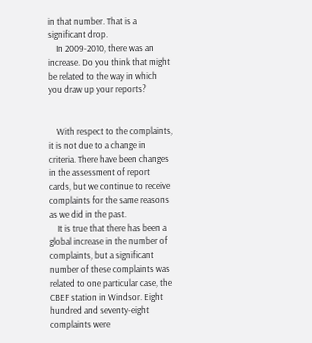in that number. That is a significant drop.
    In 2009-2010, there was an increase. Do you think that might be related to the way in which you draw up your reports?


    With respect to the complaints, it is not due to a change in criteria. There have been changes in the assessment of report cards, but we continue to receive complaints for the same reasons as we did in the past.
    It is true that there has been a global increase in the number of complaints, but a significant number of these complaints was related to one particular case, the CBEF station in Windsor. Eight hundred and seventy-eight complaints were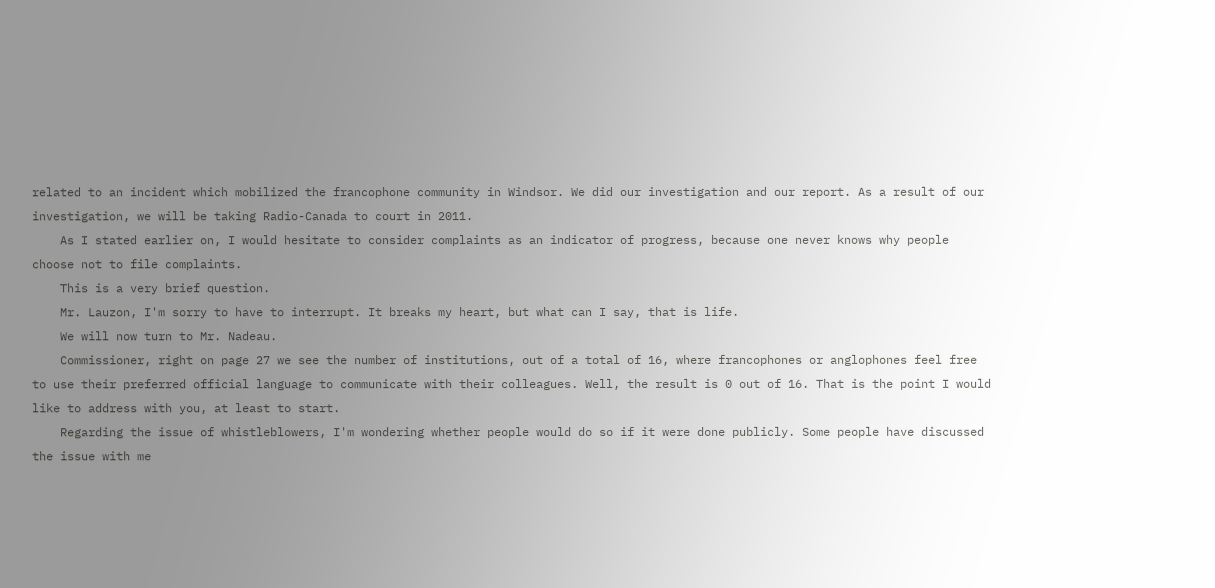related to an incident which mobilized the francophone community in Windsor. We did our investigation and our report. As a result of our investigation, we will be taking Radio-Canada to court in 2011.
    As I stated earlier on, I would hesitate to consider complaints as an indicator of progress, because one never knows why people choose not to file complaints.
    This is a very brief question.
    Mr. Lauzon, I'm sorry to have to interrupt. It breaks my heart, but what can I say, that is life.
    We will now turn to Mr. Nadeau.
    Commissioner, right on page 27 we see the number of institutions, out of a total of 16, where francophones or anglophones feel free to use their preferred official language to communicate with their colleagues. Well, the result is 0 out of 16. That is the point I would like to address with you, at least to start.
    Regarding the issue of whistleblowers, I'm wondering whether people would do so if it were done publicly. Some people have discussed the issue with me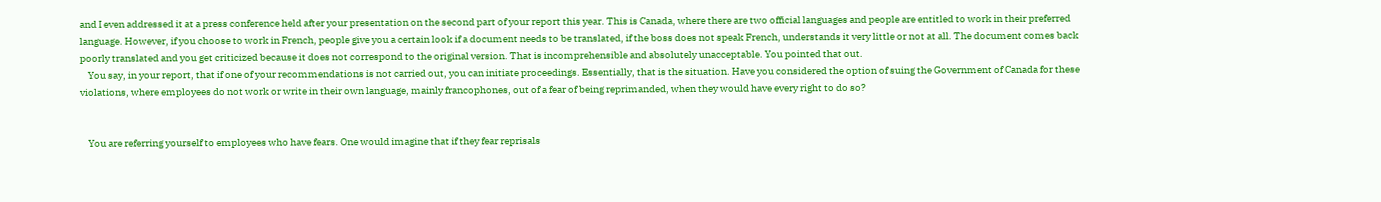and I even addressed it at a press conference held after your presentation on the second part of your report this year. This is Canada, where there are two official languages and people are entitled to work in their preferred language. However, if you choose to work in French, people give you a certain look if a document needs to be translated, if the boss does not speak French, understands it very little or not at all. The document comes back poorly translated and you get criticized because it does not correspond to the original version. That is incomprehensible and absolutely unacceptable. You pointed that out.
    You say, in your report, that if one of your recommendations is not carried out, you can initiate proceedings. Essentially, that is the situation. Have you considered the option of suing the Government of Canada for these violations, where employees do not work or write in their own language, mainly francophones, out of a fear of being reprimanded, when they would have every right to do so?


    You are referring yourself to employees who have fears. One would imagine that if they fear reprisals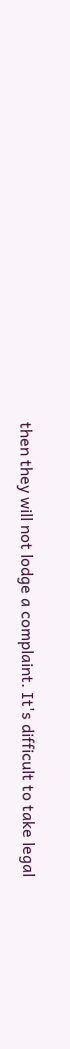then they will not lodge a complaint. It's difficult to take legal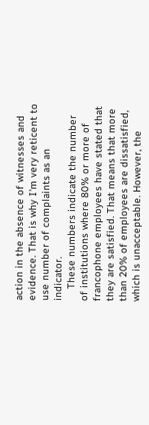action in the absence of witnesses and evidence. That is why I'm very reticent to use number of complaints as an indicator.
    These numbers indicate the number of institutions where 80% or more of francophone employees have stated that they are satisfied. That means that more than 20% of employees are dissatisfied, which is unacceptable. However, the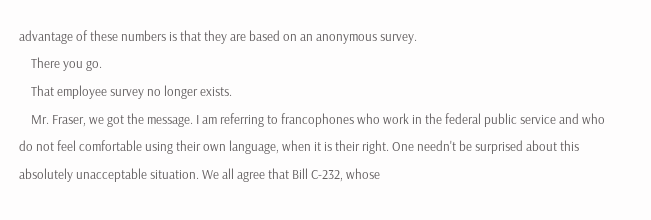advantage of these numbers is that they are based on an anonymous survey.
    There you go.
    That employee survey no longer exists.
    Mr. Fraser, we got the message. I am referring to francophones who work in the federal public service and who do not feel comfortable using their own language, when it is their right. One needn't be surprised about this absolutely unacceptable situation. We all agree that Bill C-232, whose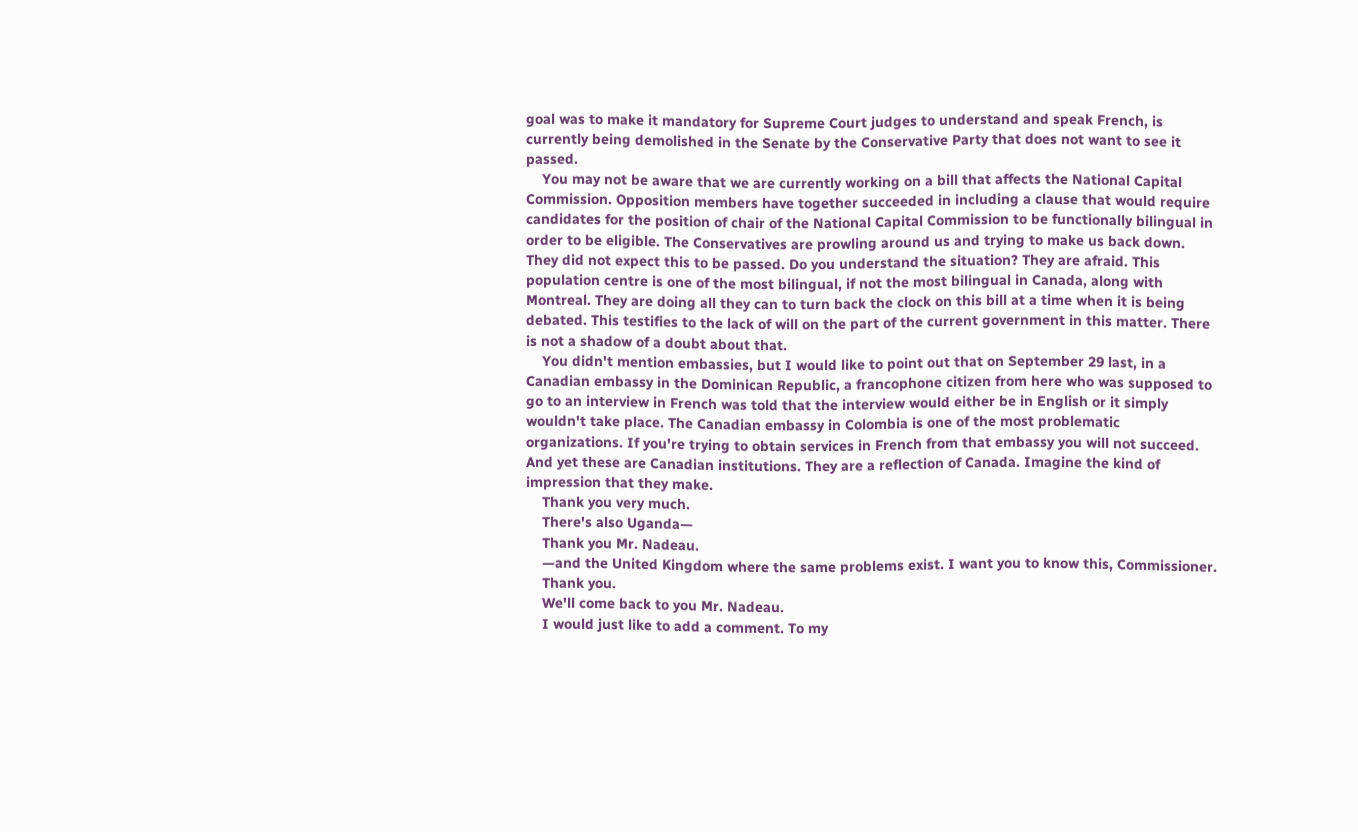goal was to make it mandatory for Supreme Court judges to understand and speak French, is currently being demolished in the Senate by the Conservative Party that does not want to see it passed.
    You may not be aware that we are currently working on a bill that affects the National Capital Commission. Opposition members have together succeeded in including a clause that would require candidates for the position of chair of the National Capital Commission to be functionally bilingual in order to be eligible. The Conservatives are prowling around us and trying to make us back down. They did not expect this to be passed. Do you understand the situation? They are afraid. This population centre is one of the most bilingual, if not the most bilingual in Canada, along with Montreal. They are doing all they can to turn back the clock on this bill at a time when it is being debated. This testifies to the lack of will on the part of the current government in this matter. There is not a shadow of a doubt about that.
    You didn't mention embassies, but I would like to point out that on September 29 last, in a Canadian embassy in the Dominican Republic, a francophone citizen from here who was supposed to go to an interview in French was told that the interview would either be in English or it simply wouldn't take place. The Canadian embassy in Colombia is one of the most problematic organizations. If you're trying to obtain services in French from that embassy you will not succeed. And yet these are Canadian institutions. They are a reflection of Canada. Imagine the kind of impression that they make.
    Thank you very much.
    There's also Uganda—
    Thank you Mr. Nadeau.
    —and the United Kingdom where the same problems exist. I want you to know this, Commissioner.
    Thank you.
    We'll come back to you Mr. Nadeau.
    I would just like to add a comment. To my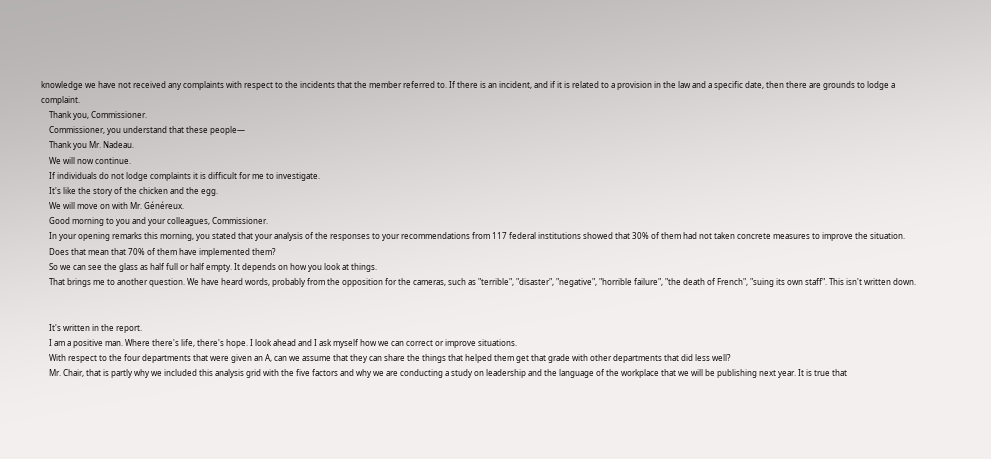knowledge we have not received any complaints with respect to the incidents that the member referred to. If there is an incident, and if it is related to a provision in the law and a specific date, then there are grounds to lodge a complaint.
    Thank you, Commissioner.
    Commissioner, you understand that these people—
    Thank you Mr. Nadeau.
    We will now continue.
    If individuals do not lodge complaints it is difficult for me to investigate.
    It's like the story of the chicken and the egg.
    We will move on with Mr. Généreux.
    Good morning to you and your colleagues, Commissioner.
    In your opening remarks this morning, you stated that your analysis of the responses to your recommendations from 117 federal institutions showed that 30% of them had not taken concrete measures to improve the situation.
    Does that mean that 70% of them have implemented them?
    So we can see the glass as half full or half empty. It depends on how you look at things.
    That brings me to another question. We have heard words, probably from the opposition for the cameras, such as "terrible", "disaster", "negative", "horrible failure", "the death of French", "suing its own staff". This isn't written down.


    It's written in the report.
    I am a positive man. Where there's life, there's hope. I look ahead and I ask myself how we can correct or improve situations.
    With respect to the four departments that were given an A, can we assume that they can share the things that helped them get that grade with other departments that did less well?
    Mr. Chair, that is partly why we included this analysis grid with the five factors and why we are conducting a study on leadership and the language of the workplace that we will be publishing next year. It is true that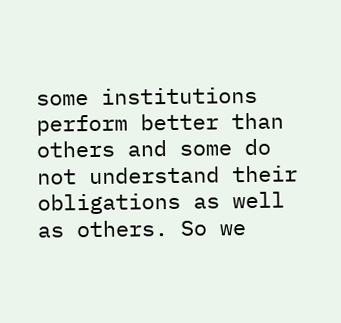some institutions perform better than others and some do not understand their obligations as well as others. So we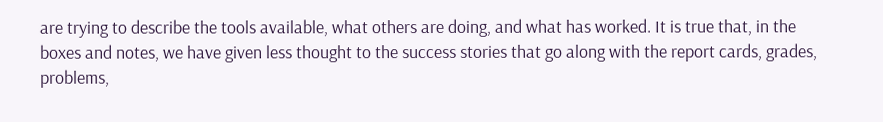are trying to describe the tools available, what others are doing, and what has worked. It is true that, in the boxes and notes, we have given less thought to the success stories that go along with the report cards, grades, problems,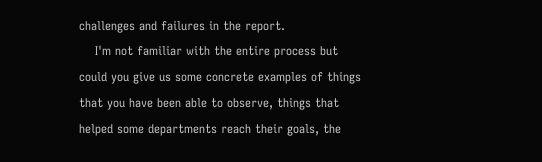challenges and failures in the report.
    I'm not familiar with the entire process but could you give us some concrete examples of things that you have been able to observe, things that helped some departments reach their goals, the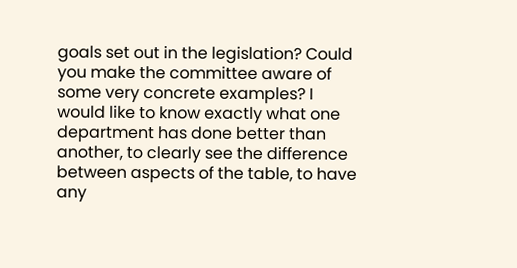goals set out in the legislation? Could you make the committee aware of some very concrete examples? I would like to know exactly what one department has done better than another, to clearly see the difference between aspects of the table, to have any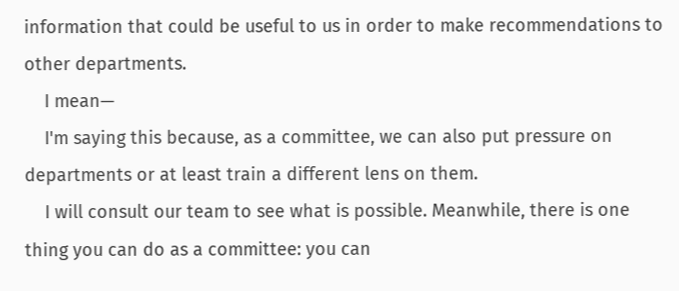information that could be useful to us in order to make recommendations to other departments.
    I mean—
    I'm saying this because, as a committee, we can also put pressure on departments or at least train a different lens on them.
    I will consult our team to see what is possible. Meanwhile, there is one thing you can do as a committee: you can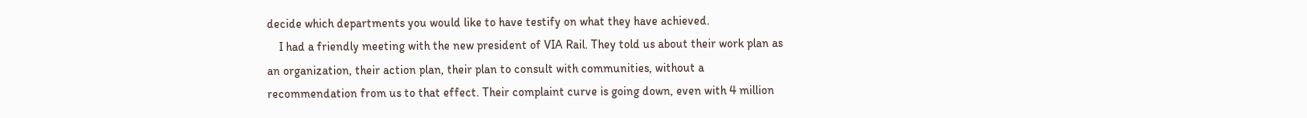decide which departments you would like to have testify on what they have achieved.
    I had a friendly meeting with the new president of VIA Rail. They told us about their work plan as an organization, their action plan, their plan to consult with communities, without a recommendation from us to that effect. Their complaint curve is going down, even with 4 million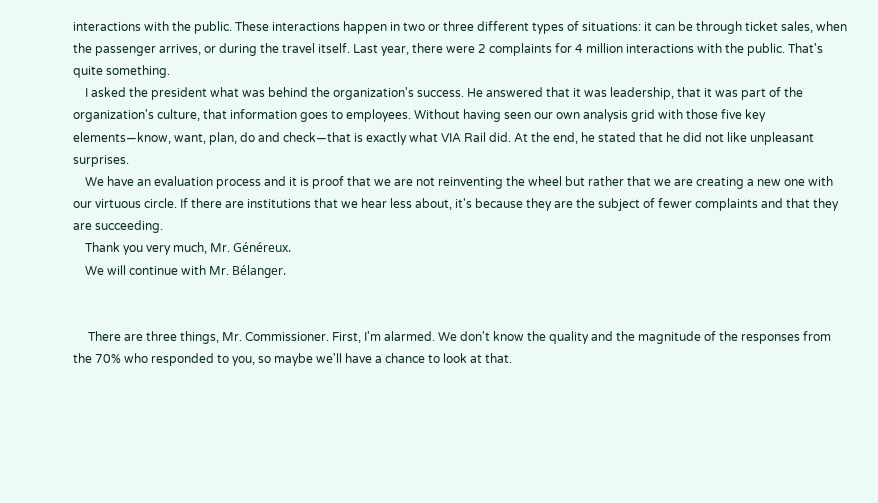interactions with the public. These interactions happen in two or three different types of situations: it can be through ticket sales, when the passenger arrives, or during the travel itself. Last year, there were 2 complaints for 4 million interactions with the public. That's quite something.
    I asked the president what was behind the organization's success. He answered that it was leadership, that it was part of the organization's culture, that information goes to employees. Without having seen our own analysis grid with those five key elements—know, want, plan, do and check—that is exactly what VIA Rail did. At the end, he stated that he did not like unpleasant surprises.
    We have an evaluation process and it is proof that we are not reinventing the wheel but rather that we are creating a new one with our virtuous circle. If there are institutions that we hear less about, it's because they are the subject of fewer complaints and that they are succeeding.
    Thank you very much, Mr. Généreux.
    We will continue with Mr. Bélanger.


     There are three things, Mr. Commissioner. First, I'm alarmed. We don't know the quality and the magnitude of the responses from the 70% who responded to you, so maybe we'll have a chance to look at that.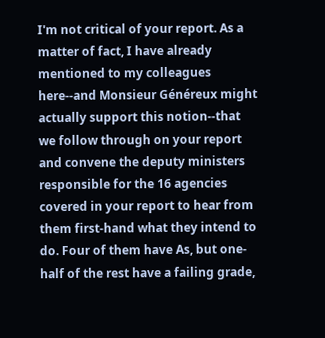I'm not critical of your report. As a matter of fact, I have already mentioned to my colleagues here--and Monsieur Généreux might actually support this notion--that we follow through on your report and convene the deputy ministers responsible for the 16 agencies covered in your report to hear from them first-hand what they intend to do. Four of them have As, but one-half of the rest have a failing grade,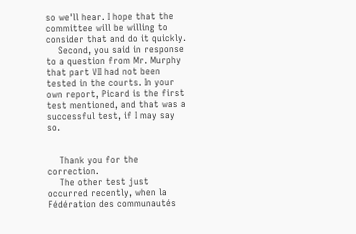so we'll hear. I hope that the committee will be willing to consider that and do it quickly.
    Second, you said in response to a question from Mr. Murphy that part VII had not been tested in the courts. In your own report, Picard is the first test mentioned, and that was a successful test, if I may say so.


    Thank you for the correction.
    The other test just occurred recently, when la Fédération des communautés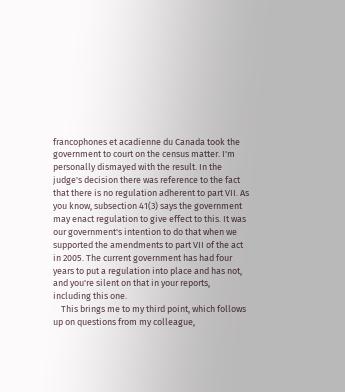francophones et acadienne du Canada took the government to court on the census matter. I'm personally dismayed with the result. In the judge's decision there was reference to the fact that there is no regulation adherent to part VII. As you know, subsection 41(3) says the government may enact regulation to give effect to this. It was our government's intention to do that when we supported the amendments to part VII of the act in 2005. The current government has had four years to put a regulation into place and has not, and you're silent on that in your reports, including this one.
    This brings me to my third point, which follows up on questions from my colleague,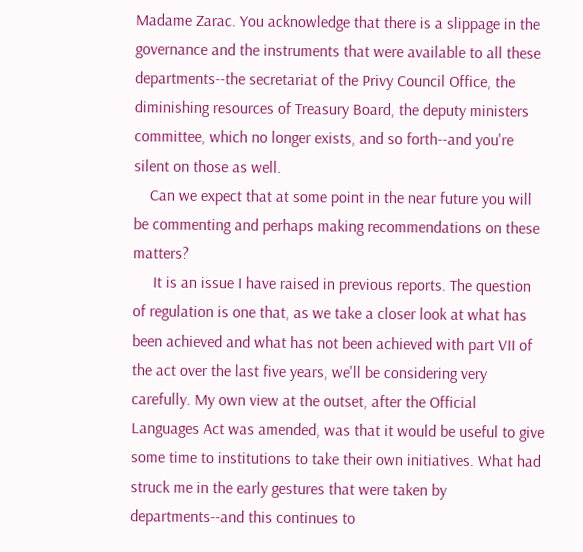Madame Zarac. You acknowledge that there is a slippage in the governance and the instruments that were available to all these departments--the secretariat of the Privy Council Office, the diminishing resources of Treasury Board, the deputy ministers committee, which no longer exists, and so forth--and you're silent on those as well.
    Can we expect that at some point in the near future you will be commenting and perhaps making recommendations on these matters?
     It is an issue I have raised in previous reports. The question of regulation is one that, as we take a closer look at what has been achieved and what has not been achieved with part VII of the act over the last five years, we'll be considering very carefully. My own view at the outset, after the Official Languages Act was amended, was that it would be useful to give some time to institutions to take their own initiatives. What had struck me in the early gestures that were taken by departments--and this continues to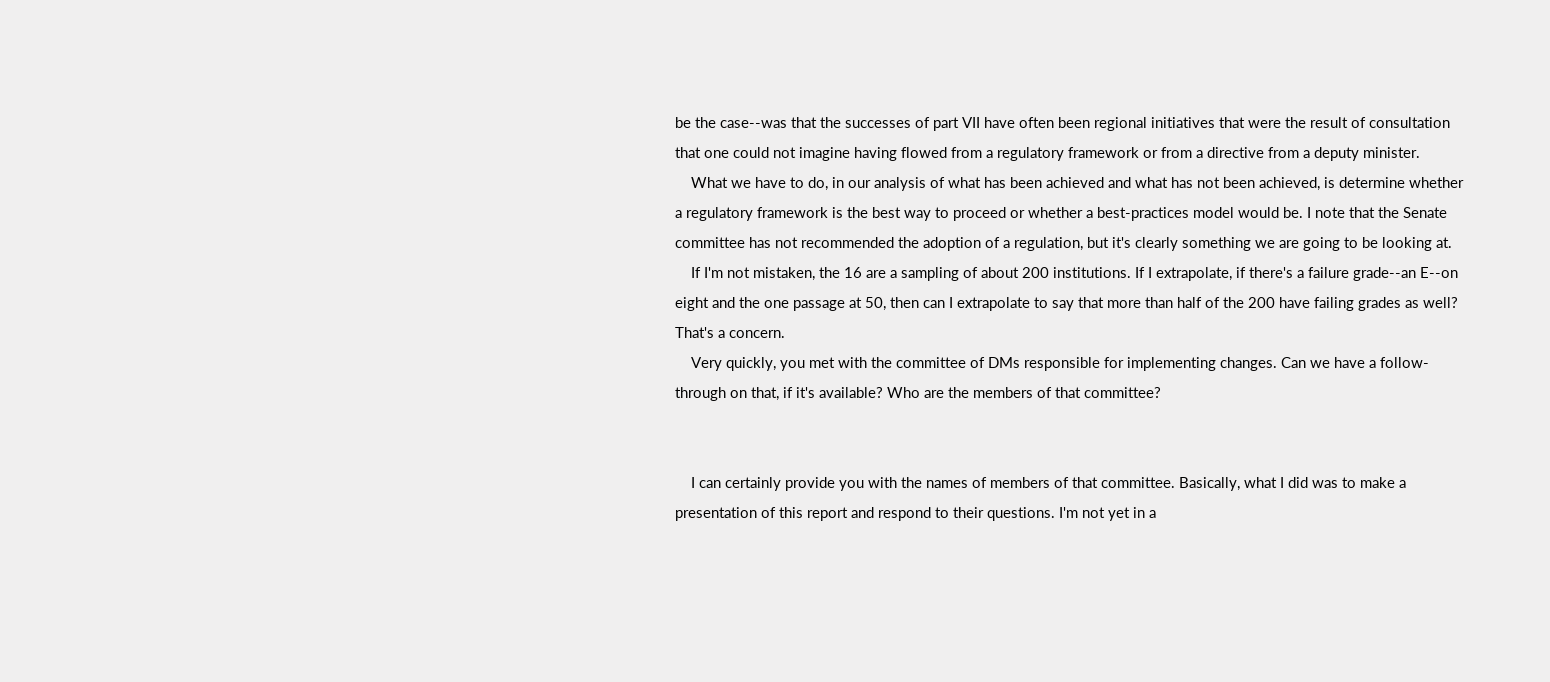be the case--was that the successes of part VII have often been regional initiatives that were the result of consultation that one could not imagine having flowed from a regulatory framework or from a directive from a deputy minister.
    What we have to do, in our analysis of what has been achieved and what has not been achieved, is determine whether a regulatory framework is the best way to proceed or whether a best-practices model would be. I note that the Senate committee has not recommended the adoption of a regulation, but it's clearly something we are going to be looking at.
    If I'm not mistaken, the 16 are a sampling of about 200 institutions. If I extrapolate, if there's a failure grade--an E--on eight and the one passage at 50, then can I extrapolate to say that more than half of the 200 have failing grades as well? That's a concern.
    Very quickly, you met with the committee of DMs responsible for implementing changes. Can we have a follow-through on that, if it's available? Who are the members of that committee?


    I can certainly provide you with the names of members of that committee. Basically, what I did was to make a presentation of this report and respond to their questions. I'm not yet in a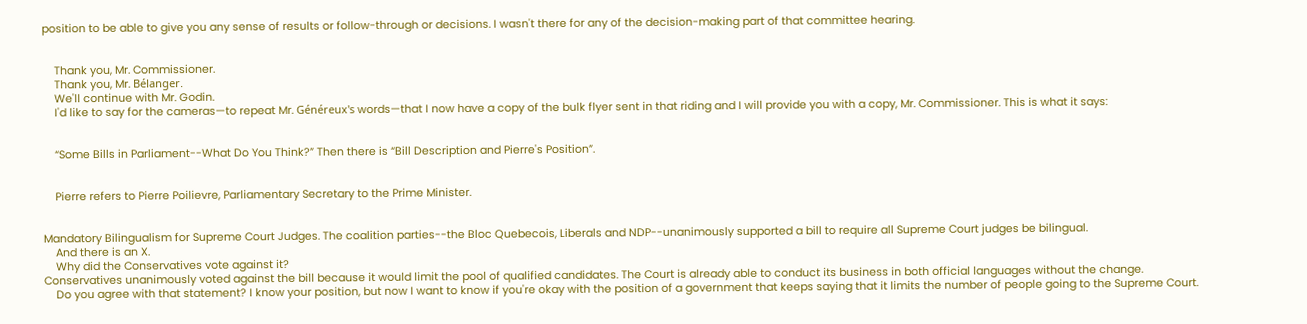position to be able to give you any sense of results or follow-through or decisions. I wasn't there for any of the decision-making part of that committee hearing.


    Thank you, Mr. Commissioner.
    Thank you, Mr. Bélanger.
    We'll continue with Mr. Godin.
    I'd like to say for the cameras—to repeat Mr. Généreux's words—that I now have a copy of the bulk flyer sent in that riding and I will provide you with a copy, Mr. Commissioner. This is what it says:


    “Some Bills in Parliament--What Do You Think?” Then there is “Bill Description and Pierre's Position”.


    Pierre refers to Pierre Poilievre, Parliamentary Secretary to the Prime Minister.


Mandatory Bilingualism for Supreme Court Judges. The coalition parties--the Bloc Quebecois, Liberals and NDP--unanimously supported a bill to require all Supreme Court judges be bilingual.
    And there is an X.
    Why did the Conservatives vote against it?
Conservatives unanimously voted against the bill because it would limit the pool of qualified candidates. The Court is already able to conduct its business in both official languages without the change.
    Do you agree with that statement? I know your position, but now I want to know if you're okay with the position of a government that keeps saying that it limits the number of people going to the Supreme Court.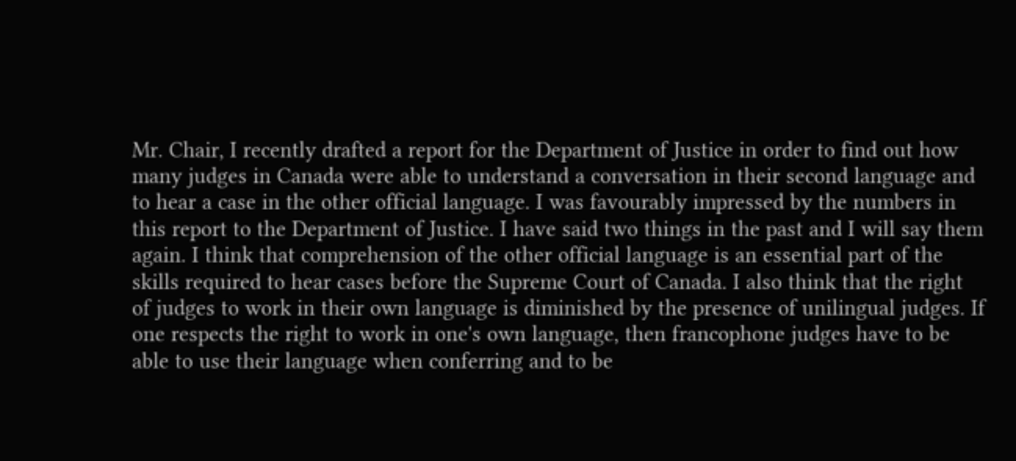Mr. Chair, I recently drafted a report for the Department of Justice in order to find out how many judges in Canada were able to understand a conversation in their second language and to hear a case in the other official language. I was favourably impressed by the numbers in this report to the Department of Justice. I have said two things in the past and I will say them again. I think that comprehension of the other official language is an essential part of the skills required to hear cases before the Supreme Court of Canada. I also think that the right of judges to work in their own language is diminished by the presence of unilingual judges. If one respects the right to work in one's own language, then francophone judges have to be able to use their language when conferring and to be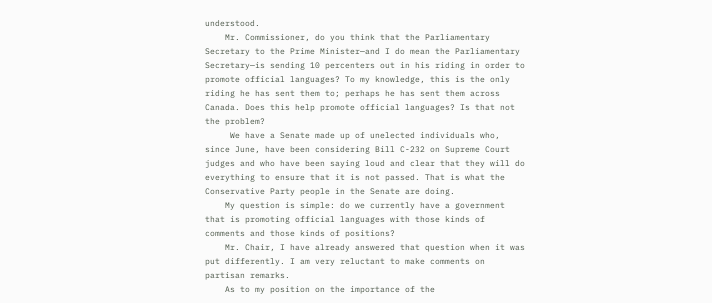understood.
    Mr. Commissioner, do you think that the Parliamentary Secretary to the Prime Minister—and I do mean the Parliamentary Secretary—is sending 10 percenters out in his riding in order to promote official languages? To my knowledge, this is the only riding he has sent them to; perhaps he has sent them across Canada. Does this help promote official languages? Is that not the problem?
     We have a Senate made up of unelected individuals who, since June, have been considering Bill C-232 on Supreme Court judges and who have been saying loud and clear that they will do everything to ensure that it is not passed. That is what the Conservative Party people in the Senate are doing.
    My question is simple: do we currently have a government that is promoting official languages with those kinds of comments and those kinds of positions?
    Mr. Chair, I have already answered that question when it was put differently. I am very reluctant to make comments on partisan remarks.
    As to my position on the importance of the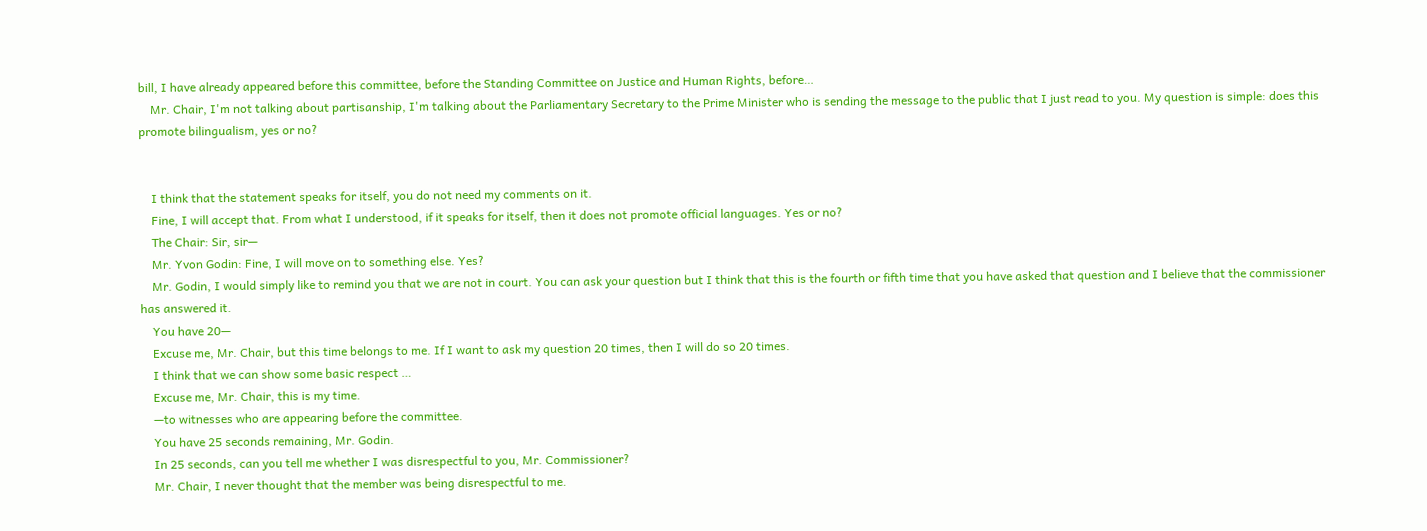bill, I have already appeared before this committee, before the Standing Committee on Justice and Human Rights, before…
    Mr. Chair, I'm not talking about partisanship, I'm talking about the Parliamentary Secretary to the Prime Minister who is sending the message to the public that I just read to you. My question is simple: does this promote bilingualism, yes or no?


    I think that the statement speaks for itself, you do not need my comments on it.
    Fine, I will accept that. From what I understood, if it speaks for itself, then it does not promote official languages. Yes or no?
    The Chair: Sir, sir—
    Mr. Yvon Godin: Fine, I will move on to something else. Yes?
    Mr. Godin, I would simply like to remind you that we are not in court. You can ask your question but I think that this is the fourth or fifth time that you have asked that question and I believe that the commissioner has answered it.
    You have 20—
    Excuse me, Mr. Chair, but this time belongs to me. If I want to ask my question 20 times, then I will do so 20 times.
    I think that we can show some basic respect …
    Excuse me, Mr. Chair, this is my time.
    —to witnesses who are appearing before the committee.
    You have 25 seconds remaining, Mr. Godin.
    In 25 seconds, can you tell me whether I was disrespectful to you, Mr. Commissioner?
    Mr. Chair, I never thought that the member was being disrespectful to me.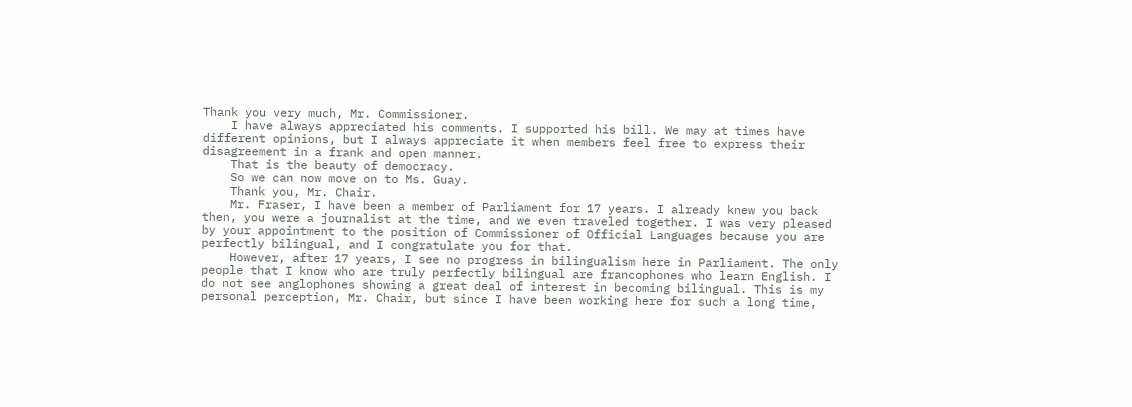Thank you very much, Mr. Commissioner.
    I have always appreciated his comments. I supported his bill. We may at times have different opinions, but I always appreciate it when members feel free to express their disagreement in a frank and open manner.
    That is the beauty of democracy.
    So we can now move on to Ms. Guay.
    Thank you, Mr. Chair.
    Mr. Fraser, I have been a member of Parliament for 17 years. I already knew you back then, you were a journalist at the time, and we even traveled together. I was very pleased by your appointment to the position of Commissioner of Official Languages because you are perfectly bilingual, and I congratulate you for that.
    However, after 17 years, I see no progress in bilingualism here in Parliament. The only people that I know who are truly perfectly bilingual are francophones who learn English. I do not see anglophones showing a great deal of interest in becoming bilingual. This is my personal perception, Mr. Chair, but since I have been working here for such a long time,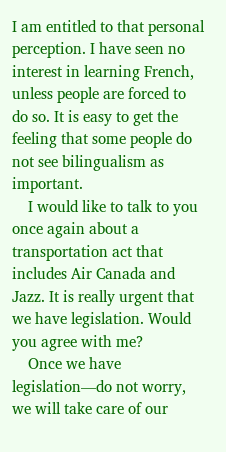I am entitled to that personal perception. I have seen no interest in learning French, unless people are forced to do so. It is easy to get the feeling that some people do not see bilingualism as important.
    I would like to talk to you once again about a transportation act that includes Air Canada and Jazz. It is really urgent that we have legislation. Would you agree with me?
    Once we have legislation—do not worry, we will take care of our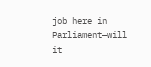job here in Parliament—will it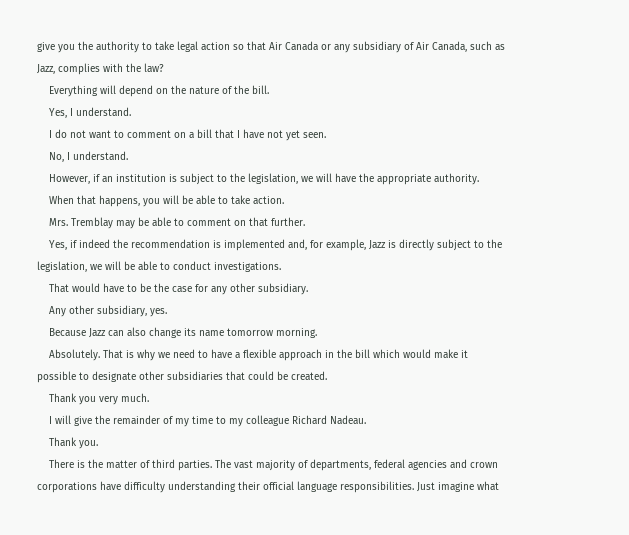give you the authority to take legal action so that Air Canada or any subsidiary of Air Canada, such as Jazz, complies with the law?
    Everything will depend on the nature of the bill.
    Yes, I understand.
    I do not want to comment on a bill that I have not yet seen.
    No, I understand.
    However, if an institution is subject to the legislation, we will have the appropriate authority.
    When that happens, you will be able to take action.
    Mrs. Tremblay may be able to comment on that further.
    Yes, if indeed the recommendation is implemented and, for example, Jazz is directly subject to the legislation, we will be able to conduct investigations.
    That would have to be the case for any other subsidiary.
    Any other subsidiary, yes.
    Because Jazz can also change its name tomorrow morning.
    Absolutely. That is why we need to have a flexible approach in the bill which would make it possible to designate other subsidiaries that could be created.
    Thank you very much.
    I will give the remainder of my time to my colleague Richard Nadeau.
    Thank you.
    There is the matter of third parties. The vast majority of departments, federal agencies and crown corporations have difficulty understanding their official language responsibilities. Just imagine what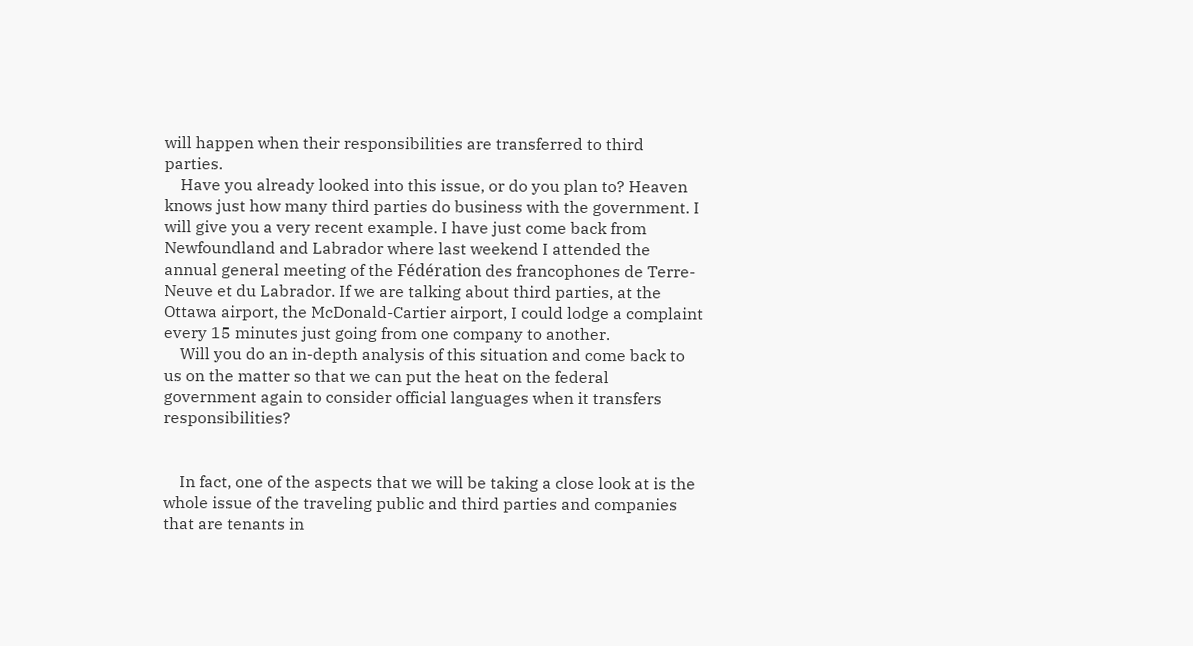will happen when their responsibilities are transferred to third parties.
    Have you already looked into this issue, or do you plan to? Heaven knows just how many third parties do business with the government. I will give you a very recent example. I have just come back from Newfoundland and Labrador where last weekend I attended the annual general meeting of the Fédération des francophones de Terre-Neuve et du Labrador. If we are talking about third parties, at the Ottawa airport, the McDonald-Cartier airport, I could lodge a complaint every 15 minutes just going from one company to another.
    Will you do an in-depth analysis of this situation and come back to us on the matter so that we can put the heat on the federal government again to consider official languages when it transfers responsibilities?


    In fact, one of the aspects that we will be taking a close look at is the whole issue of the traveling public and third parties and companies that are tenants in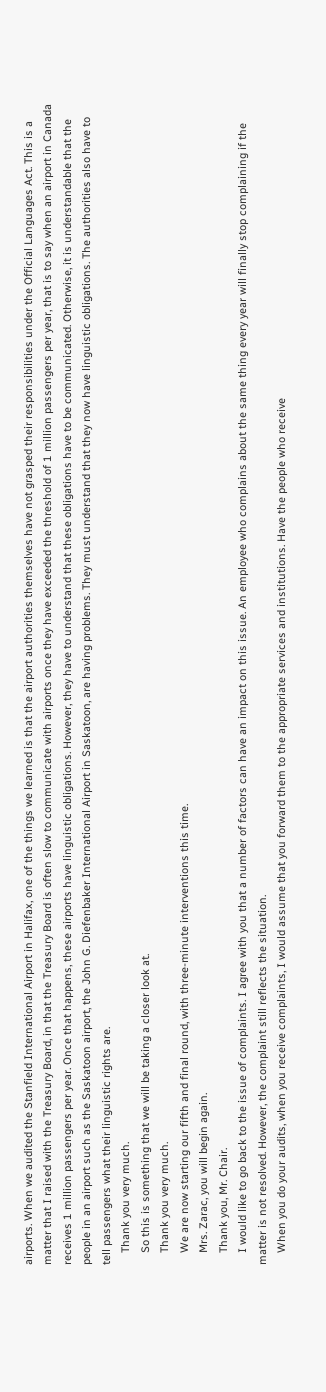airports. When we audited the Stanfield International Airport in Halifax, one of the things we learned is that the airport authorities themselves have not grasped their responsibilities under the Official Languages Act. This is a matter that I raised with the Treasury Board, in that the Treasury Board is often slow to communicate with airports once they have exceeded the threshold of 1 million passengers per year, that is to say when an airport in Canada receives 1 million passengers per year. Once that happens, these airports have linguistic obligations. However, they have to understand that these obligations have to be communicated. Otherwise, it is understandable that the people in an airport such as the Saskatoon airport, the John G. Diefenbaker International Airport in Saskatoon, are having problems. They must understand that they now have linguistic obligations. The authorities also have to tell passengers what their linguistic rights are.
    Thank you very much.
    So this is something that we will be taking a closer look at.
    Thank you very much.
    We are now starting our fifth and final round, with three-minute interventions this time.
    Mrs. Zarac, you will begin again.
    Thank you, Mr. Chair.
    I would like to go back to the issue of complaints. I agree with you that a number of factors can have an impact on this issue. An employee who complains about the same thing every year will finally stop complaining if the matter is not resolved. However, the complaint still reflects the situation.
    When you do your audits, when you receive complaints, I would assume that you forward them to the appropriate services and institutions. Have the people who receive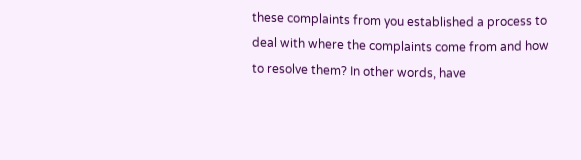these complaints from you established a process to deal with where the complaints come from and how to resolve them? In other words, have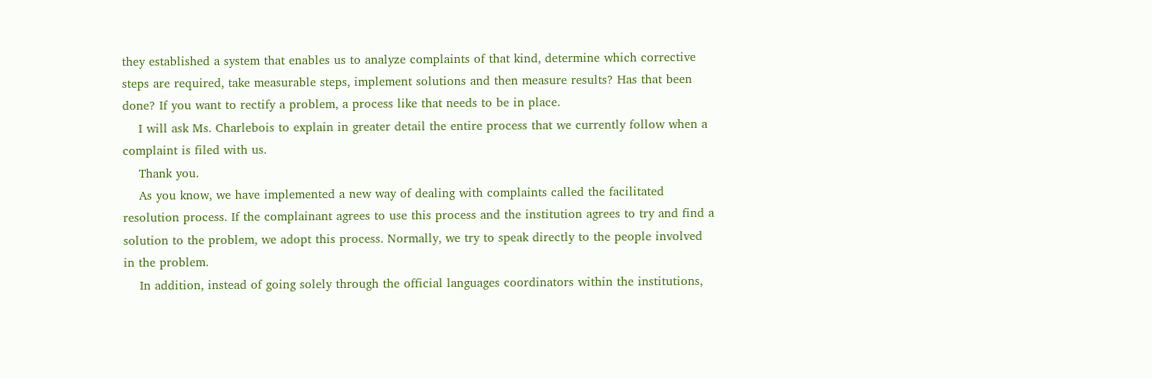they established a system that enables us to analyze complaints of that kind, determine which corrective steps are required, take measurable steps, implement solutions and then measure results? Has that been done? If you want to rectify a problem, a process like that needs to be in place.
    I will ask Ms. Charlebois to explain in greater detail the entire process that we currently follow when a complaint is filed with us.
    Thank you.
    As you know, we have implemented a new way of dealing with complaints called the facilitated resolution process. If the complainant agrees to use this process and the institution agrees to try and find a solution to the problem, we adopt this process. Normally, we try to speak directly to the people involved in the problem.
    In addition, instead of going solely through the official languages coordinators within the institutions,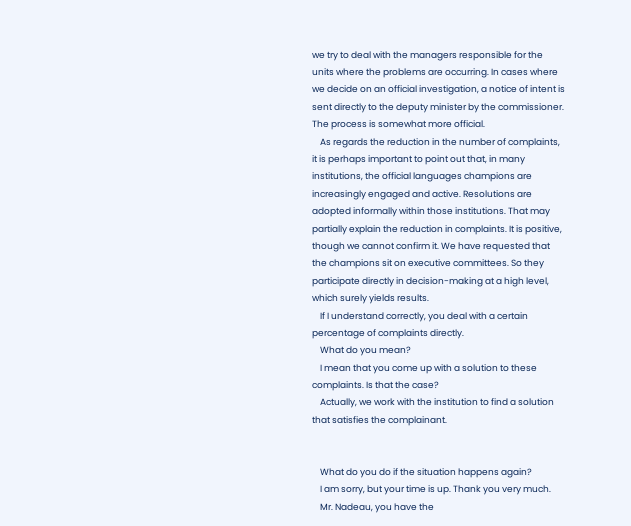we try to deal with the managers responsible for the units where the problems are occurring. In cases where we decide on an official investigation, a notice of intent is sent directly to the deputy minister by the commissioner. The process is somewhat more official.
    As regards the reduction in the number of complaints, it is perhaps important to point out that, in many institutions, the official languages champions are increasingly engaged and active. Resolutions are adopted informally within those institutions. That may partially explain the reduction in complaints. It is positive, though we cannot confirm it. We have requested that the champions sit on executive committees. So they participate directly in decision-making at a high level, which surely yields results.
    If I understand correctly, you deal with a certain percentage of complaints directly.
    What do you mean?
    I mean that you come up with a solution to these complaints. Is that the case?
    Actually, we work with the institution to find a solution that satisfies the complainant.


    What do you do if the situation happens again?
    I am sorry, but your time is up. Thank you very much.
    Mr. Nadeau, you have the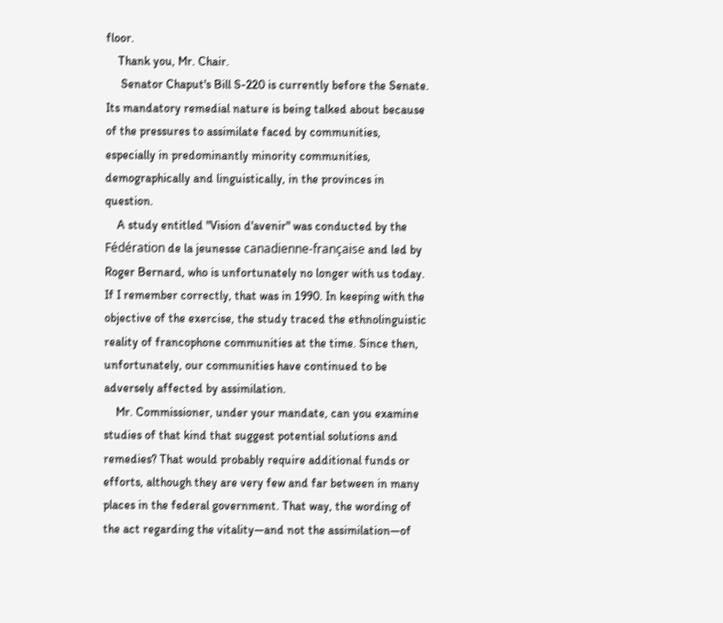floor.
    Thank you, Mr. Chair.
     Senator Chaput's Bill S-220 is currently before the Senate. Its mandatory remedial nature is being talked about because of the pressures to assimilate faced by communities, especially in predominantly minority communities, demographically and linguistically, in the provinces in question.
    A study entitled "Vision d'avenir" was conducted by the Fédération de la jeunesse canadienne-française and led by Roger Bernard, who is unfortunately no longer with us today. If I remember correctly, that was in 1990. In keeping with the objective of the exercise, the study traced the ethnolinguistic reality of francophone communities at the time. Since then, unfortunately, our communities have continued to be adversely affected by assimilation.
    Mr. Commissioner, under your mandate, can you examine studies of that kind that suggest potential solutions and remedies? That would probably require additional funds or efforts, although they are very few and far between in many places in the federal government. That way, the wording of the act regarding the vitality—and not the assimilation—of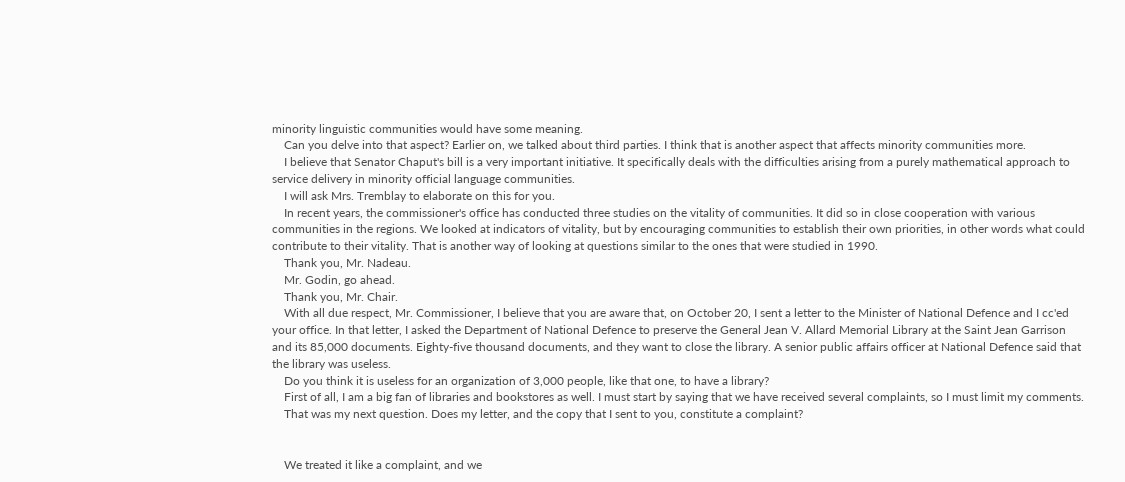minority linguistic communities would have some meaning.
    Can you delve into that aspect? Earlier on, we talked about third parties. I think that is another aspect that affects minority communities more.
    I believe that Senator Chaput's bill is a very important initiative. It specifically deals with the difficulties arising from a purely mathematical approach to service delivery in minority official language communities.
    I will ask Mrs. Tremblay to elaborate on this for you.
    In recent years, the commissioner's office has conducted three studies on the vitality of communities. It did so in close cooperation with various communities in the regions. We looked at indicators of vitality, but by encouraging communities to establish their own priorities, in other words what could contribute to their vitality. That is another way of looking at questions similar to the ones that were studied in 1990.
    Thank you, Mr. Nadeau.
    Mr. Godin, go ahead.
    Thank you, Mr. Chair.
    With all due respect, Mr. Commissioner, I believe that you are aware that, on October 20, I sent a letter to the Minister of National Defence and I cc'ed your office. In that letter, I asked the Department of National Defence to preserve the General Jean V. Allard Memorial Library at the Saint Jean Garrison and its 85,000 documents. Eighty-five thousand documents, and they want to close the library. A senior public affairs officer at National Defence said that the library was useless.
    Do you think it is useless for an organization of 3,000 people, like that one, to have a library?
    First of all, I am a big fan of libraries and bookstores as well. I must start by saying that we have received several complaints, so I must limit my comments.
    That was my next question. Does my letter, and the copy that I sent to you, constitute a complaint?


    We treated it like a complaint, and we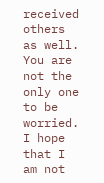received others as well. You are not the only one to be worried. I hope that I am not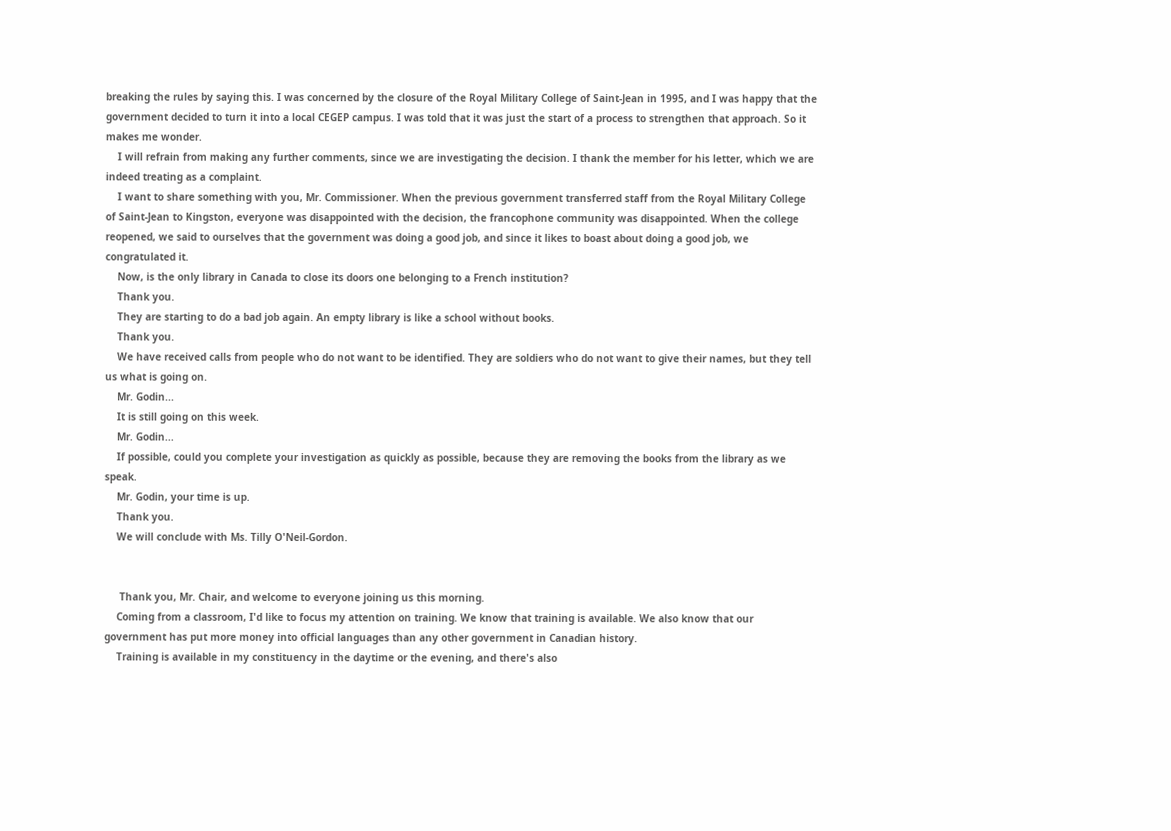breaking the rules by saying this. I was concerned by the closure of the Royal Military College of Saint-Jean in 1995, and I was happy that the government decided to turn it into a local CEGEP campus. I was told that it was just the start of a process to strengthen that approach. So it makes me wonder.
    I will refrain from making any further comments, since we are investigating the decision. I thank the member for his letter, which we are indeed treating as a complaint.
    I want to share something with you, Mr. Commissioner. When the previous government transferred staff from the Royal Military College of Saint-Jean to Kingston, everyone was disappointed with the decision, the francophone community was disappointed. When the college reopened, we said to ourselves that the government was doing a good job, and since it likes to boast about doing a good job, we congratulated it.
    Now, is the only library in Canada to close its doors one belonging to a French institution?
    Thank you.
    They are starting to do a bad job again. An empty library is like a school without books.
    Thank you.
    We have received calls from people who do not want to be identified. They are soldiers who do not want to give their names, but they tell us what is going on.
    Mr. Godin...
    It is still going on this week.
    Mr. Godin...
    If possible, could you complete your investigation as quickly as possible, because they are removing the books from the library as we speak.
    Mr. Godin, your time is up.
    Thank you.
    We will conclude with Ms. Tilly O'Neil-Gordon.


     Thank you, Mr. Chair, and welcome to everyone joining us this morning.
    Coming from a classroom, I'd like to focus my attention on training. We know that training is available. We also know that our government has put more money into official languages than any other government in Canadian history.
    Training is available in my constituency in the daytime or the evening, and there's also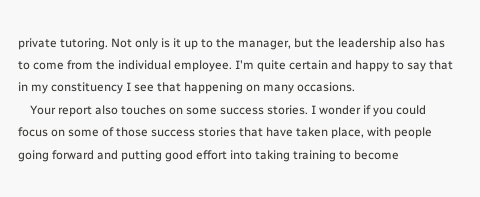private tutoring. Not only is it up to the manager, but the leadership also has to come from the individual employee. I'm quite certain and happy to say that in my constituency I see that happening on many occasions.
    Your report also touches on some success stories. I wonder if you could focus on some of those success stories that have taken place, with people going forward and putting good effort into taking training to become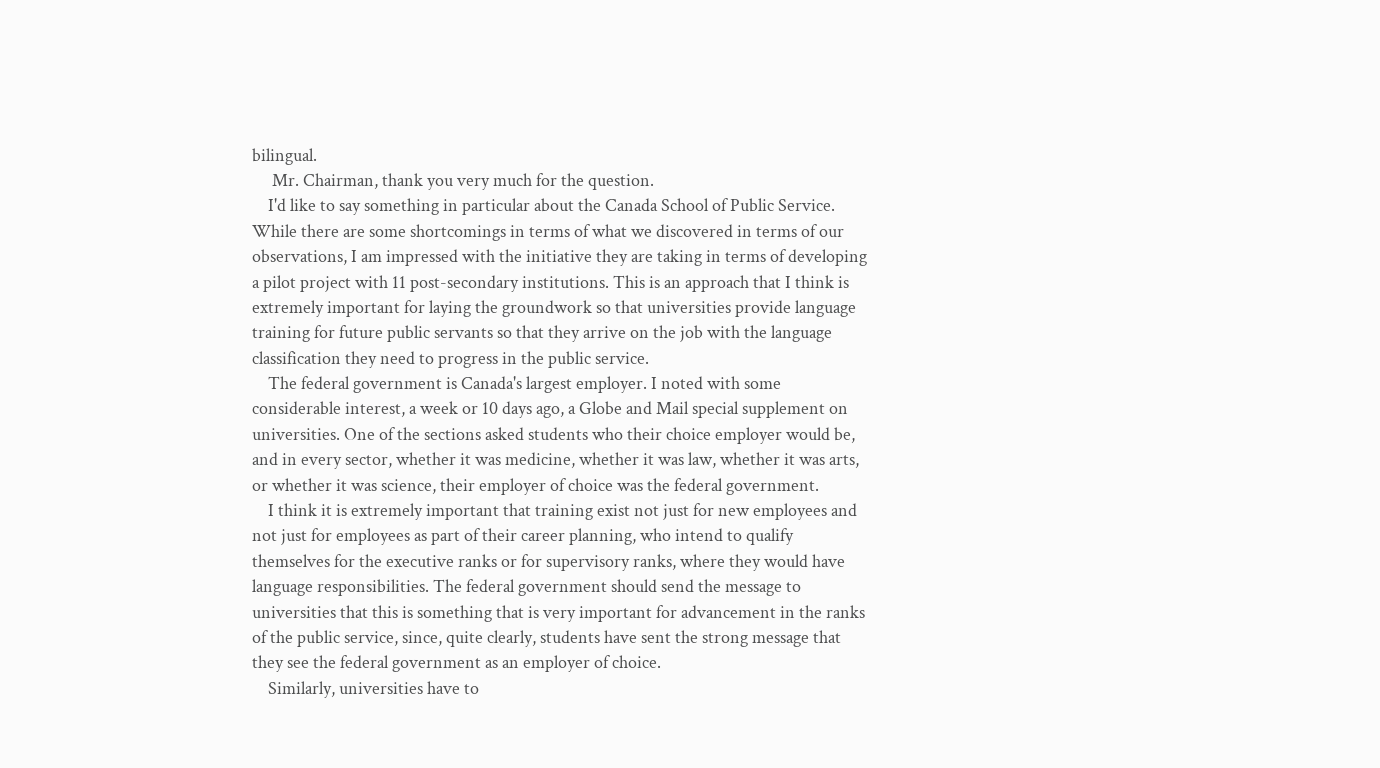bilingual.
     Mr. Chairman, thank you very much for the question.
    I'd like to say something in particular about the Canada School of Public Service. While there are some shortcomings in terms of what we discovered in terms of our observations, I am impressed with the initiative they are taking in terms of developing a pilot project with 11 post-secondary institutions. This is an approach that I think is extremely important for laying the groundwork so that universities provide language training for future public servants so that they arrive on the job with the language classification they need to progress in the public service.
    The federal government is Canada's largest employer. I noted with some considerable interest, a week or 10 days ago, a Globe and Mail special supplement on universities. One of the sections asked students who their choice employer would be, and in every sector, whether it was medicine, whether it was law, whether it was arts, or whether it was science, their employer of choice was the federal government.
    I think it is extremely important that training exist not just for new employees and not just for employees as part of their career planning, who intend to qualify themselves for the executive ranks or for supervisory ranks, where they would have language responsibilities. The federal government should send the message to universities that this is something that is very important for advancement in the ranks of the public service, since, quite clearly, students have sent the strong message that they see the federal government as an employer of choice.
    Similarly, universities have to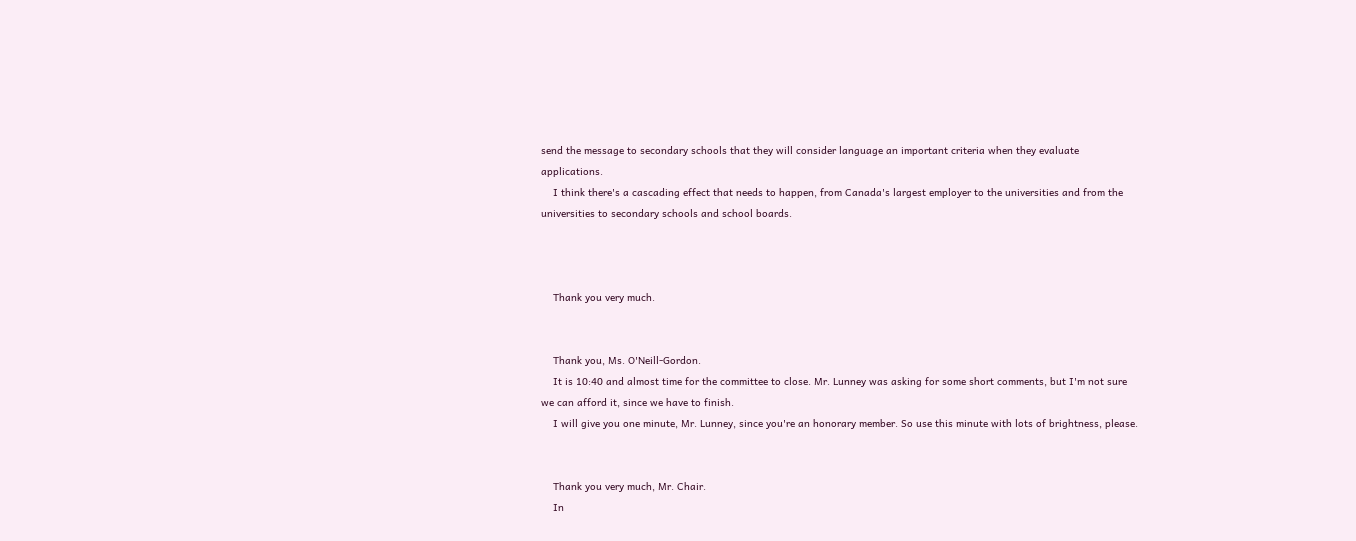send the message to secondary schools that they will consider language an important criteria when they evaluate applications.
    I think there's a cascading effect that needs to happen, from Canada's largest employer to the universities and from the universities to secondary schools and school boards.



    Thank you very much.


    Thank you, Ms. O'Neill-Gordon.
    It is 10:40 and almost time for the committee to close. Mr. Lunney was asking for some short comments, but I'm not sure we can afford it, since we have to finish.
    I will give you one minute, Mr. Lunney, since you're an honorary member. So use this minute with lots of brightness, please.


    Thank you very much, Mr. Chair.
    In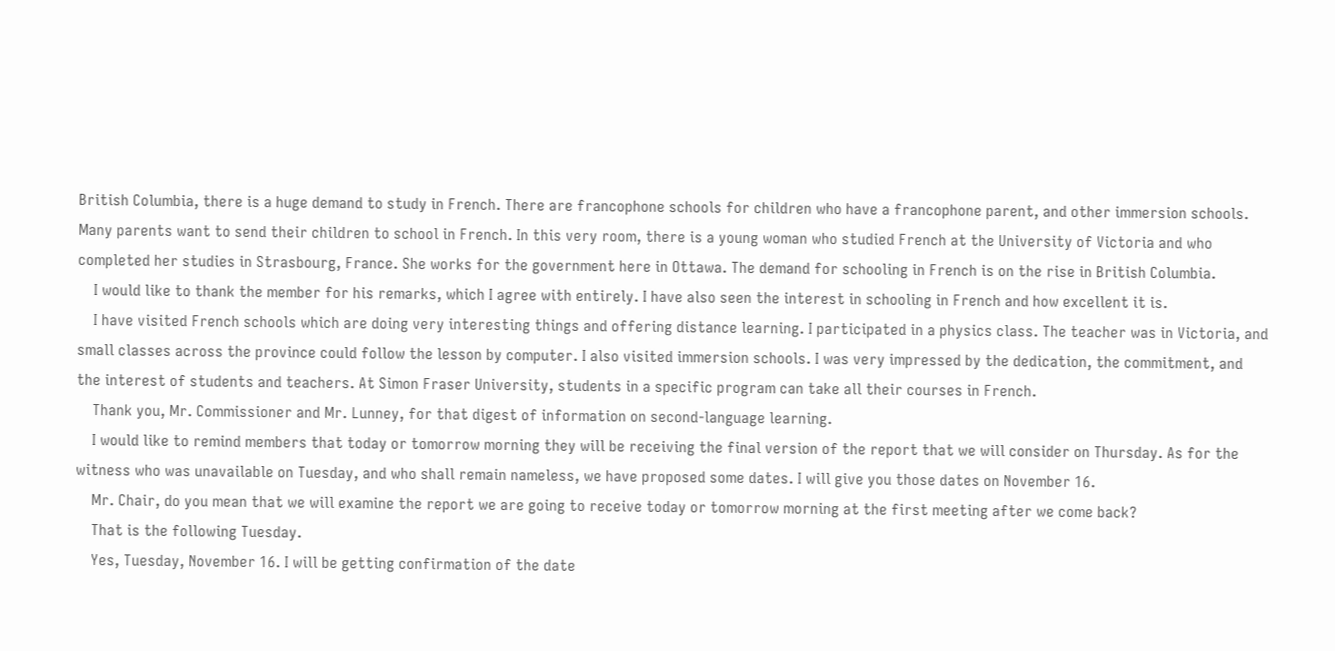British Columbia, there is a huge demand to study in French. There are francophone schools for children who have a francophone parent, and other immersion schools. Many parents want to send their children to school in French. In this very room, there is a young woman who studied French at the University of Victoria and who completed her studies in Strasbourg, France. She works for the government here in Ottawa. The demand for schooling in French is on the rise in British Columbia.
    I would like to thank the member for his remarks, which I agree with entirely. I have also seen the interest in schooling in French and how excellent it is.
    I have visited French schools which are doing very interesting things and offering distance learning. I participated in a physics class. The teacher was in Victoria, and small classes across the province could follow the lesson by computer. I also visited immersion schools. I was very impressed by the dedication, the commitment, and the interest of students and teachers. At Simon Fraser University, students in a specific program can take all their courses in French.
    Thank you, Mr. Commissioner and Mr. Lunney, for that digest of information on second-language learning.
    I would like to remind members that today or tomorrow morning they will be receiving the final version of the report that we will consider on Thursday. As for the witness who was unavailable on Tuesday, and who shall remain nameless, we have proposed some dates. I will give you those dates on November 16.
    Mr. Chair, do you mean that we will examine the report we are going to receive today or tomorrow morning at the first meeting after we come back?
    That is the following Tuesday.
    Yes, Tuesday, November 16. I will be getting confirmation of the date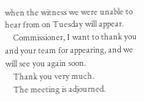when the witness we were unable to hear from on Tuesday will appear.
    Commissioner, I want to thank you and your team for appearing, and we will see you again soon.
    Thank you very much.
    The meeting is adjourned.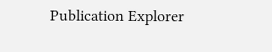Publication Explorer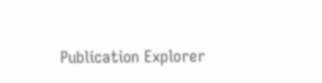Publication Explorer